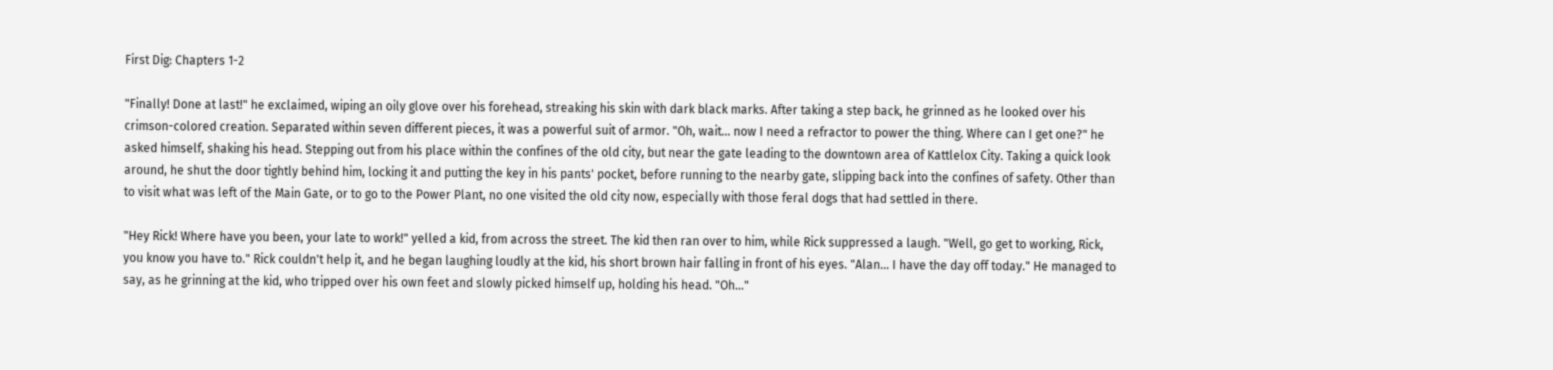First Dig: Chapters 1-2

"Finally! Done at last!" he exclaimed, wiping an oily glove over his forehead, streaking his skin with dark black marks. After taking a step back, he grinned as he looked over his crimson-colored creation. Separated within seven different pieces, it was a powerful suit of armor. "Oh, wait… now I need a refractor to power the thing. Where can I get one?" he asked himself, shaking his head. Stepping out from his place within the confines of the old city, but near the gate leading to the downtown area of Kattlelox City. Taking a quick look around, he shut the door tightly behind him, locking it and putting the key in his pants' pocket, before running to the nearby gate, slipping back into the confines of safety. Other than to visit what was left of the Main Gate, or to go to the Power Plant, no one visited the old city now, especially with those feral dogs that had settled in there.

"Hey Rick! Where have you been, your late to work!" yelled a kid, from across the street. The kid then ran over to him, while Rick suppressed a laugh. "Well, go get to working, Rick, you know you have to." Rick couldn't help it, and he began laughing loudly at the kid, his short brown hair falling in front of his eyes. "Alan… I have the day off today." He managed to say, as he grinning at the kid, who tripped over his own feet and slowly picked himself up, holding his head. "Oh…"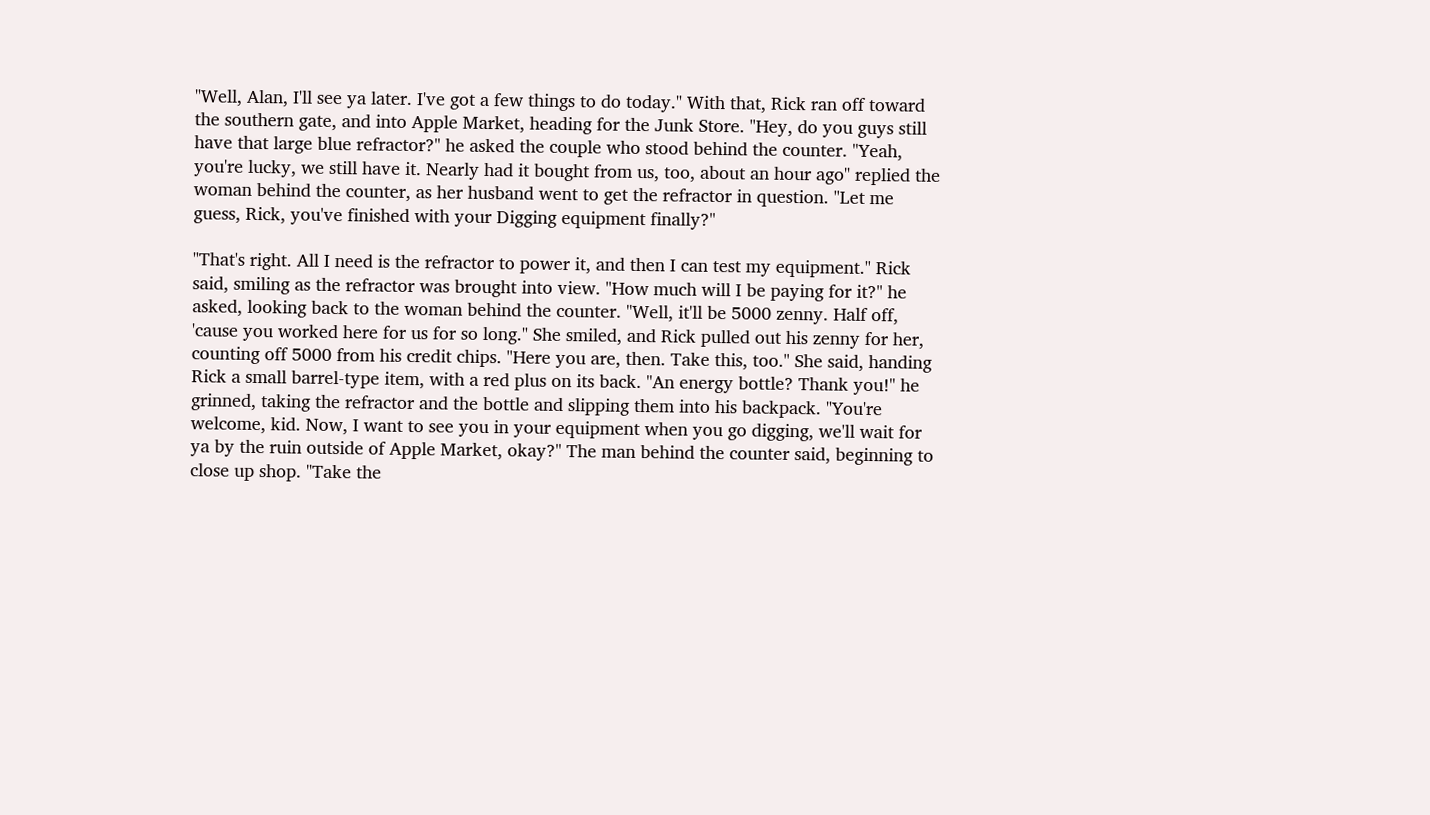"Well, Alan, I'll see ya later. I've got a few things to do today." With that, Rick ran off toward the southern gate, and into Apple Market, heading for the Junk Store. "Hey, do you guys still have that large blue refractor?" he asked the couple who stood behind the counter. "Yeah, you're lucky, we still have it. Nearly had it bought from us, too, about an hour ago" replied the woman behind the counter, as her husband went to get the refractor in question. "Let me guess, Rick, you've finished with your Digging equipment finally?"

"That's right. All I need is the refractor to power it, and then I can test my equipment." Rick said, smiling as the refractor was brought into view. "How much will I be paying for it?" he asked, looking back to the woman behind the counter. "Well, it'll be 5000 zenny. Half off, 'cause you worked here for us for so long." She smiled, and Rick pulled out his zenny for her, counting off 5000 from his credit chips. "Here you are, then. Take this, too." She said, handing Rick a small barrel-type item, with a red plus on its back. "An energy bottle? Thank you!" he grinned, taking the refractor and the bottle and slipping them into his backpack. "You're welcome, kid. Now, I want to see you in your equipment when you go digging, we'll wait for ya by the ruin outside of Apple Market, okay?" The man behind the counter said, beginning to close up shop. "Take the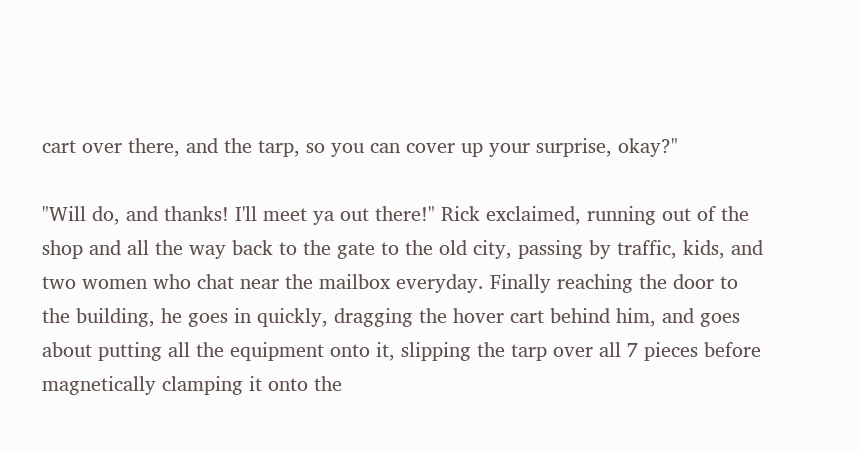cart over there, and the tarp, so you can cover up your surprise, okay?"

"Will do, and thanks! I'll meet ya out there!" Rick exclaimed, running out of the shop and all the way back to the gate to the old city, passing by traffic, kids, and two women who chat near the mailbox everyday. Finally reaching the door to the building, he goes in quickly, dragging the hover cart behind him, and goes about putting all the equipment onto it, slipping the tarp over all 7 pieces before magnetically clamping it onto the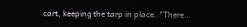cart, keeping the tarp in place. "There…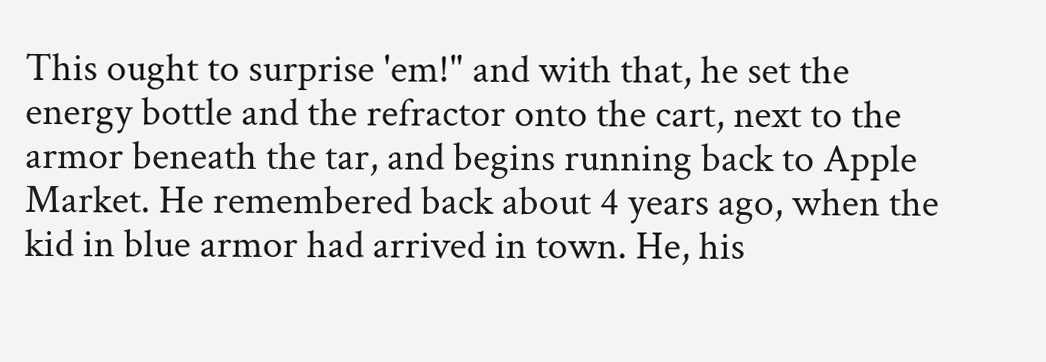This ought to surprise 'em!" and with that, he set the energy bottle and the refractor onto the cart, next to the armor beneath the tar, and begins running back to Apple Market. He remembered back about 4 years ago, when the kid in blue armor had arrived in town. He, his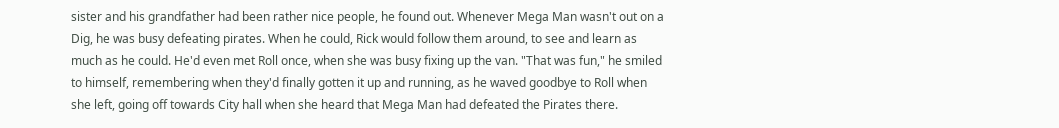sister and his grandfather had been rather nice people, he found out. Whenever Mega Man wasn't out on a Dig, he was busy defeating pirates. When he could, Rick would follow them around, to see and learn as much as he could. He'd even met Roll once, when she was busy fixing up the van. "That was fun," he smiled to himself, remembering when they'd finally gotten it up and running, as he waved goodbye to Roll when she left, going off towards City hall when she heard that Mega Man had defeated the Pirates there.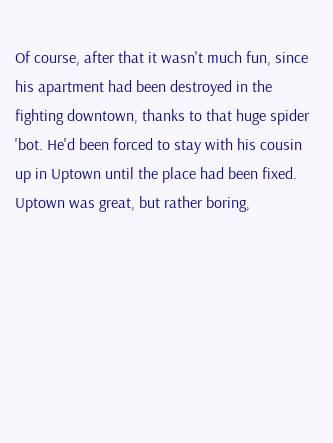Of course, after that it wasn't much fun, since his apartment had been destroyed in the fighting downtown, thanks to that huge spider 'bot. He'd been forced to stay with his cousin up in Uptown until the place had been fixed. Uptown was great, but rather boring,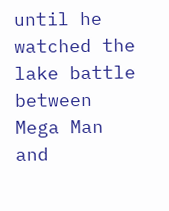until he watched the lake battle between Mega Man and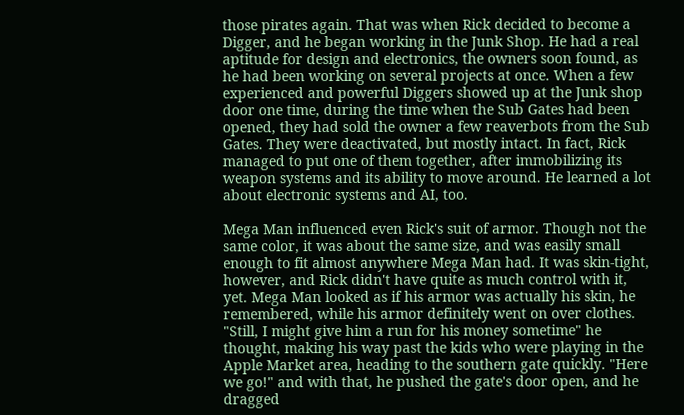those pirates again. That was when Rick decided to become a Digger, and he began working in the Junk Shop. He had a real aptitude for design and electronics, the owners soon found, as he had been working on several projects at once. When a few experienced and powerful Diggers showed up at the Junk shop door one time, during the time when the Sub Gates had been opened, they had sold the owner a few reaverbots from the Sub Gates. They were deactivated, but mostly intact. In fact, Rick managed to put one of them together, after immobilizing its weapon systems and its ability to move around. He learned a lot about electronic systems and AI, too.

Mega Man influenced even Rick's suit of armor. Though not the same color, it was about the same size, and was easily small enough to fit almost anywhere Mega Man had. It was skin-tight, however, and Rick didn't have quite as much control with it, yet. Mega Man looked as if his armor was actually his skin, he remembered, while his armor definitely went on over clothes. "Still, I might give him a run for his money sometime" he thought, making his way past the kids who were playing in the Apple Market area, heading to the southern gate quickly. "Here we go!" and with that, he pushed the gate's door open, and he dragged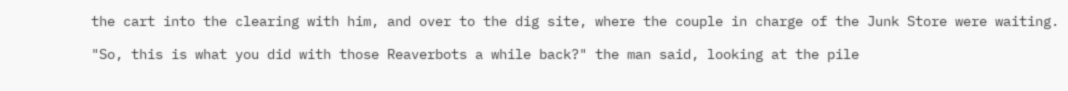the cart into the clearing with him, and over to the dig site, where the couple in charge of the Junk Store were waiting.

"So, this is what you did with those Reaverbots a while back?" the man said, looking at the pile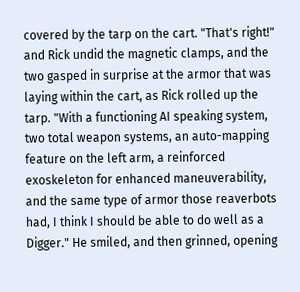covered by the tarp on the cart. "That's right!" and Rick undid the magnetic clamps, and the two gasped in surprise at the armor that was laying within the cart, as Rick rolled up the tarp. "With a functioning AI speaking system, two total weapon systems, an auto-mapping feature on the left arm, a reinforced exoskeleton for enhanced maneuverability, and the same type of armor those reaverbots had, I think I should be able to do well as a Digger." He smiled, and then grinned, opening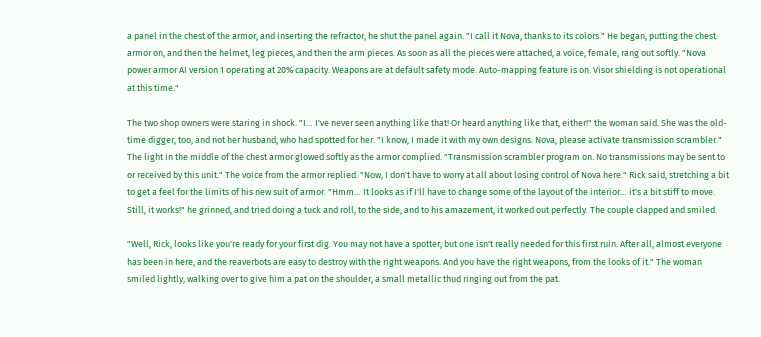a panel in the chest of the armor, and inserting the refractor, he shut the panel again. "I call it Nova, thanks to its colors." He began, putting the chest armor on, and then the helmet, leg pieces, and then the arm pieces. As soon as all the pieces were attached, a voice, female, rang out softly. "Nova power armor AI version 1 operating at 20% capacity. Weapons are at default safety mode. Auto-mapping feature is on. Visor shielding is not operational at this time."

The two shop owners were staring in shock. "I… I've never seen anything like that! Or heard anything like that, either!" the woman said. She was the old-time digger, too, and not her husband, who had spotted for her. "I know, I made it with my own designs. Nova, please activate transmission scrambler." The light in the middle of the chest armor glowed softly as the armor complied. "Transmission scrambler program on. No transmissions may be sent to or received by this unit." The voice from the armor replied. "Now, I don't have to worry at all about losing control of Nova here." Rick said, stretching a bit to get a feel for the limits of his new suit of armor. "Hmm… It looks as if I'll have to change some of the layout of the interior… it's a bit stiff to move. Still, it works!" he grinned, and tried doing a tuck and roll, to the side, and to his amazement, it worked out perfectly. The couple clapped and smiled.

"Well, Rick, looks like you're ready for your first dig. You may not have a spotter, but one isn't really needed for this first ruin. After all, almost everyone has been in here, and the reaverbots are easy to destroy with the right weapons. And you have the right weapons, from the looks of it." The woman smiled lightly, walking over to give him a pat on the shoulder, a small metallic thud ringing out from the pat.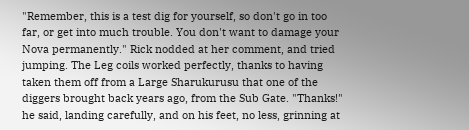"Remember, this is a test dig for yourself, so don't go in too far, or get into much trouble. You don't want to damage your Nova permanently." Rick nodded at her comment, and tried jumping. The Leg coils worked perfectly, thanks to having taken them off from a Large Sharukurusu that one of the diggers brought back years ago, from the Sub Gate. "Thanks!" he said, landing carefully, and on his feet, no less, grinning at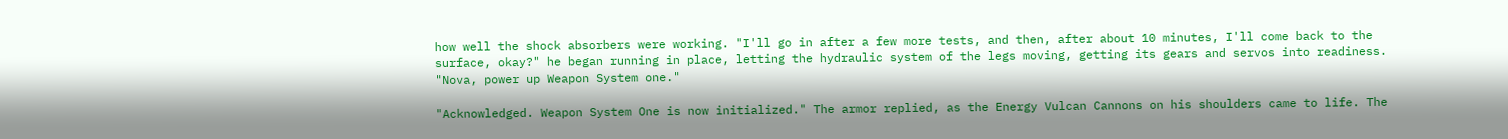how well the shock absorbers were working. "I'll go in after a few more tests, and then, after about 10 minutes, I'll come back to the surface, okay?" he began running in place, letting the hydraulic system of the legs moving, getting its gears and servos into readiness. "Nova, power up Weapon System one."

"Acknowledged. Weapon System One is now initialized." The armor replied, as the Energy Vulcan Cannons on his shoulders came to life. The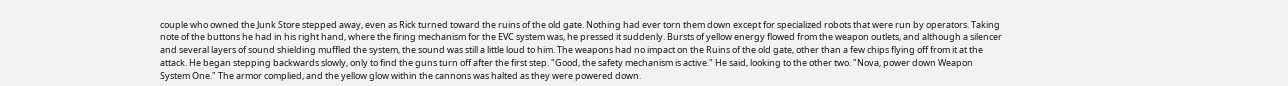couple who owned the Junk Store stepped away, even as Rick turned toward the ruins of the old gate. Nothing had ever torn them down except for specialized robots that were run by operators. Taking note of the buttons he had in his right hand, where the firing mechanism for the EVC system was, he pressed it suddenly. Bursts of yellow energy flowed from the weapon outlets, and although a silencer and several layers of sound shielding muffled the system, the sound was still a little loud to him. The weapons had no impact on the Ruins of the old gate, other than a few chips flying off from it at the attack. He began stepping backwards slowly, only to find the guns turn off after the first step. "Good, the safety mechanism is active." He said, looking to the other two. "Nova, power down Weapon System One." The armor complied, and the yellow glow within the cannons was halted as they were powered down.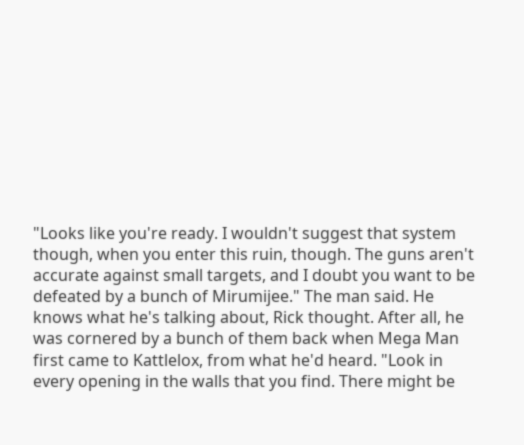"Looks like you're ready. I wouldn't suggest that system though, when you enter this ruin, though. The guns aren't accurate against small targets, and I doubt you want to be defeated by a bunch of Mirumijee." The man said. He knows what he's talking about, Rick thought. After all, he was cornered by a bunch of them back when Mega Man first came to Kattlelox, from what he'd heard. "Look in every opening in the walls that you find. There might be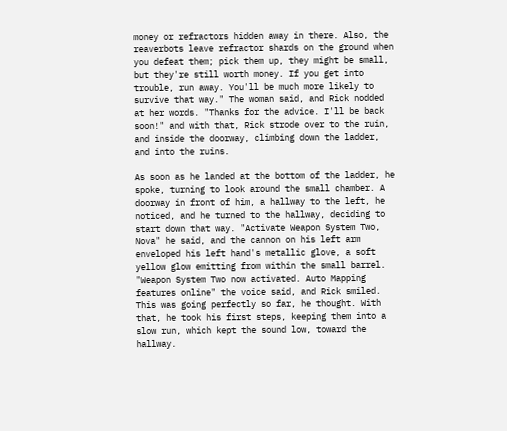money or refractors hidden away in there. Also, the reaverbots leave refractor shards on the ground when you defeat them; pick them up, they might be small, but they're still worth money. If you get into trouble, run away. You'll be much more likely to survive that way." The woman said, and Rick nodded at her words. "Thanks for the advice. I'll be back soon!" and with that, Rick strode over to the ruin, and inside the doorway, climbing down the ladder, and into the ruins.

As soon as he landed at the bottom of the ladder, he spoke, turning to look around the small chamber. A doorway in front of him, a hallway to the left, he noticed, and he turned to the hallway, deciding to start down that way. "Activate Weapon System Two, Nova" he said, and the cannon on his left arm enveloped his left hand's metallic glove, a soft yellow glow emitting from within the small barrel. "Weapon System Two now activated. Auto Mapping features online" the voice said, and Rick smiled. This was going perfectly so far, he thought. With that, he took his first steps, keeping them into a slow run, which kept the sound low, toward the hallway.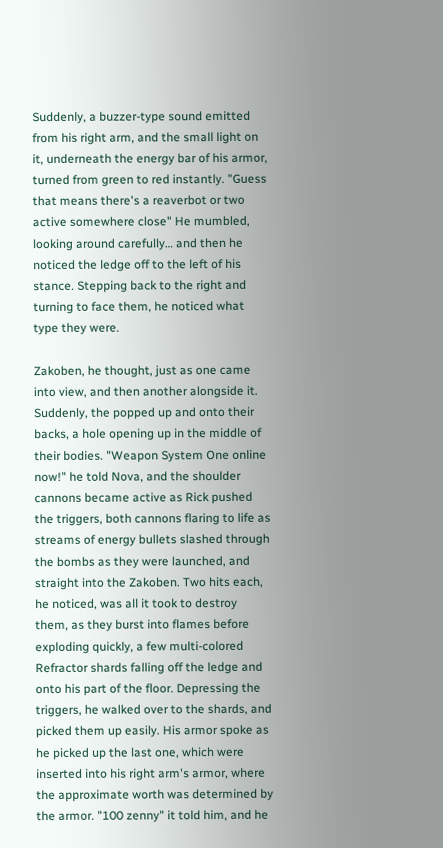Suddenly, a buzzer-type sound emitted from his right arm, and the small light on it, underneath the energy bar of his armor, turned from green to red instantly. "Guess that means there's a reaverbot or two active somewhere close" He mumbled, looking around carefully… and then he noticed the ledge off to the left of his stance. Stepping back to the right and turning to face them, he noticed what type they were.

Zakoben, he thought, just as one came into view, and then another alongside it. Suddenly, the popped up and onto their backs, a hole opening up in the middle of their bodies. "Weapon System One online now!" he told Nova, and the shoulder cannons became active as Rick pushed the triggers, both cannons flaring to life as streams of energy bullets slashed through the bombs as they were launched, and straight into the Zakoben. Two hits each, he noticed, was all it took to destroy them, as they burst into flames before exploding quickly, a few multi-colored Refractor shards falling off the ledge and onto his part of the floor. Depressing the triggers, he walked over to the shards, and picked them up easily. His armor spoke as he picked up the last one, which were inserted into his right arm's armor, where the approximate worth was determined by the armor. "100 zenny" it told him, and he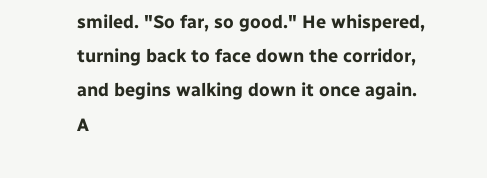smiled. "So far, so good." He whispered, turning back to face down the corridor, and begins walking down it once again. A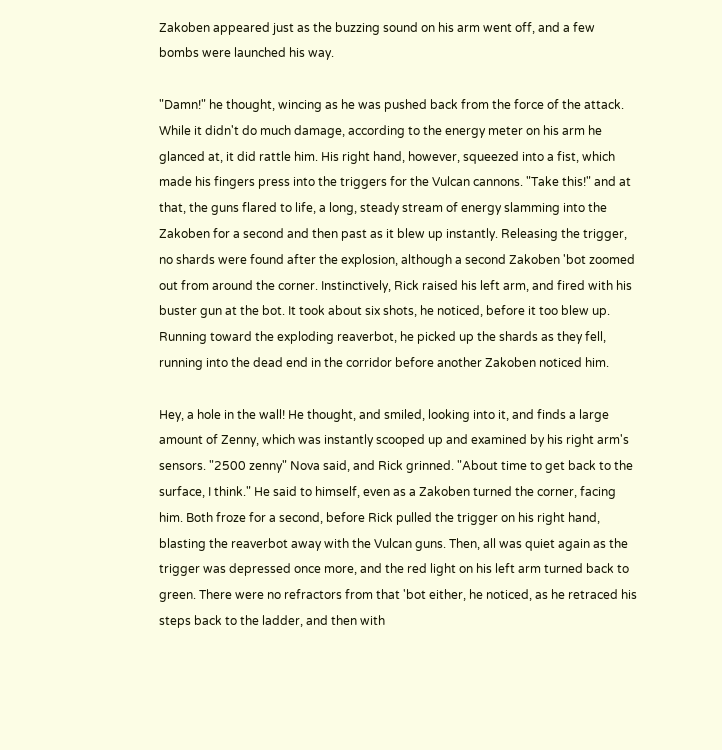Zakoben appeared just as the buzzing sound on his arm went off, and a few bombs were launched his way.

"Damn!" he thought, wincing as he was pushed back from the force of the attack. While it didn't do much damage, according to the energy meter on his arm he glanced at, it did rattle him. His right hand, however, squeezed into a fist, which made his fingers press into the triggers for the Vulcan cannons. "Take this!" and at that, the guns flared to life, a long, steady stream of energy slamming into the Zakoben for a second and then past as it blew up instantly. Releasing the trigger, no shards were found after the explosion, although a second Zakoben 'bot zoomed out from around the corner. Instinctively, Rick raised his left arm, and fired with his buster gun at the bot. It took about six shots, he noticed, before it too blew up. Running toward the exploding reaverbot, he picked up the shards as they fell, running into the dead end in the corridor before another Zakoben noticed him.

Hey, a hole in the wall! He thought, and smiled, looking into it, and finds a large amount of Zenny, which was instantly scooped up and examined by his right arm's sensors. "2500 zenny" Nova said, and Rick grinned. "About time to get back to the surface, I think." He said to himself, even as a Zakoben turned the corner, facing him. Both froze for a second, before Rick pulled the trigger on his right hand, blasting the reaverbot away with the Vulcan guns. Then, all was quiet again as the trigger was depressed once more, and the red light on his left arm turned back to green. There were no refractors from that 'bot either, he noticed, as he retraced his steps back to the ladder, and then with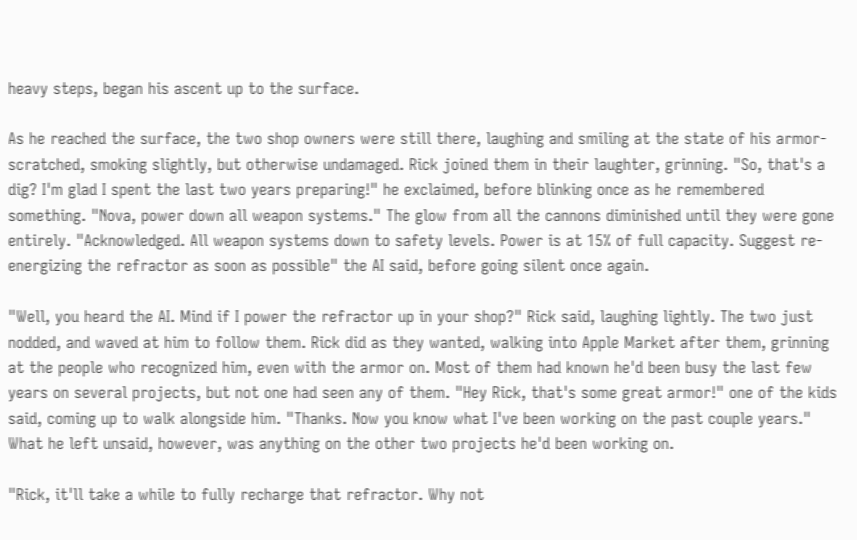heavy steps, began his ascent up to the surface.

As he reached the surface, the two shop owners were still there, laughing and smiling at the state of his armor- scratched, smoking slightly, but otherwise undamaged. Rick joined them in their laughter, grinning. "So, that's a dig? I'm glad I spent the last two years preparing!" he exclaimed, before blinking once as he remembered something. "Nova, power down all weapon systems." The glow from all the cannons diminished until they were gone entirely. "Acknowledged. All weapon systems down to safety levels. Power is at 15% of full capacity. Suggest re-energizing the refractor as soon as possible" the AI said, before going silent once again.

"Well, you heard the AI. Mind if I power the refractor up in your shop?" Rick said, laughing lightly. The two just nodded, and waved at him to follow them. Rick did as they wanted, walking into Apple Market after them, grinning at the people who recognized him, even with the armor on. Most of them had known he'd been busy the last few years on several projects, but not one had seen any of them. "Hey Rick, that's some great armor!" one of the kids said, coming up to walk alongside him. "Thanks. Now you know what I've been working on the past couple years." What he left unsaid, however, was anything on the other two projects he'd been working on.

"Rick, it'll take a while to fully recharge that refractor. Why not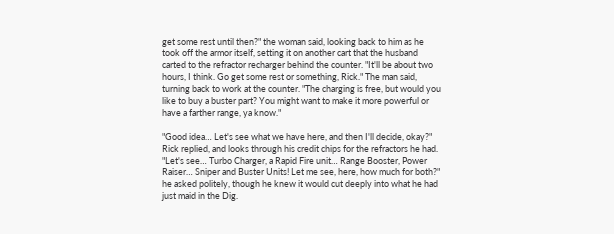get some rest until then?" the woman said, looking back to him as he took off the armor itself, setting it on another cart that the husband carted to the refractor recharger behind the counter. "It'll be about two hours, I think. Go get some rest or something, Rick." The man said, turning back to work at the counter. "The charging is free, but would you like to buy a buster part? You might want to make it more powerful or have a farther range, ya know."

"Good idea… Let's see what we have here, and then I'll decide, okay?" Rick replied, and looks through his credit chips for the refractors he had. "Let's see… Turbo Charger, a Rapid Fire unit… Range Booster, Power Raiser… Sniper and Buster Units! Let me see, here, how much for both?" he asked politely, though he knew it would cut deeply into what he had just maid in the Dig.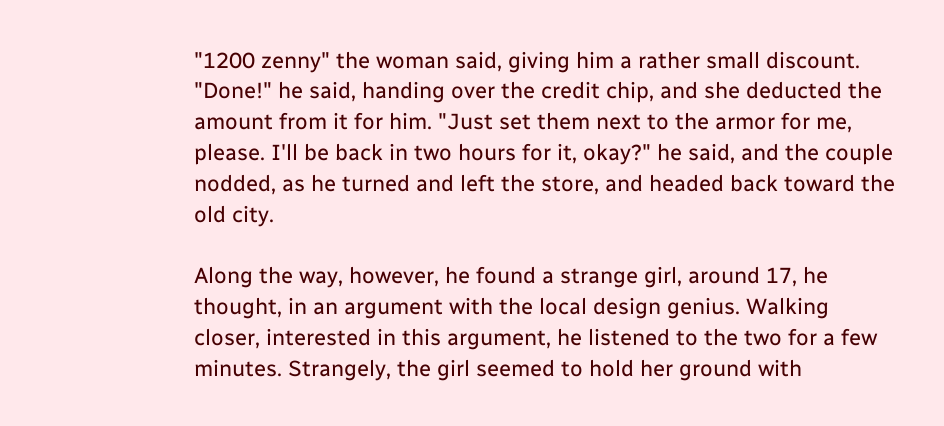"1200 zenny" the woman said, giving him a rather small discount. "Done!" he said, handing over the credit chip, and she deducted the amount from it for him. "Just set them next to the armor for me, please. I'll be back in two hours for it, okay?" he said, and the couple nodded, as he turned and left the store, and headed back toward the old city.

Along the way, however, he found a strange girl, around 17, he thought, in an argument with the local design genius. Walking closer, interested in this argument, he listened to the two for a few minutes. Strangely, the girl seemed to hold her ground with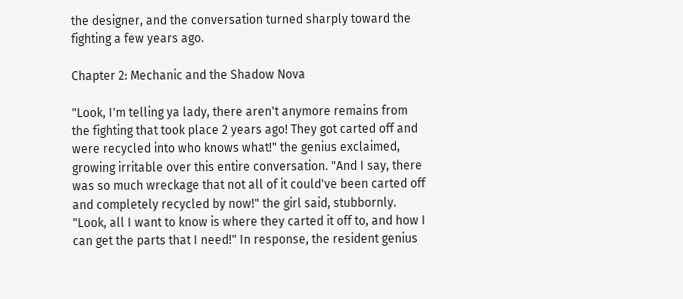the designer, and the conversation turned sharply toward the fighting a few years ago.

Chapter 2: Mechanic and the Shadow Nova

"Look, I'm telling ya lady, there aren't anymore remains from the fighting that took place 2 years ago! They got carted off and were recycled into who knows what!" the genius exclaimed, growing irritable over this entire conversation. "And I say, there was so much wreckage that not all of it could've been carted off and completely recycled by now!" the girl said, stubbornly. "Look, all I want to know is where they carted it off to, and how I can get the parts that I need!" In response, the resident genius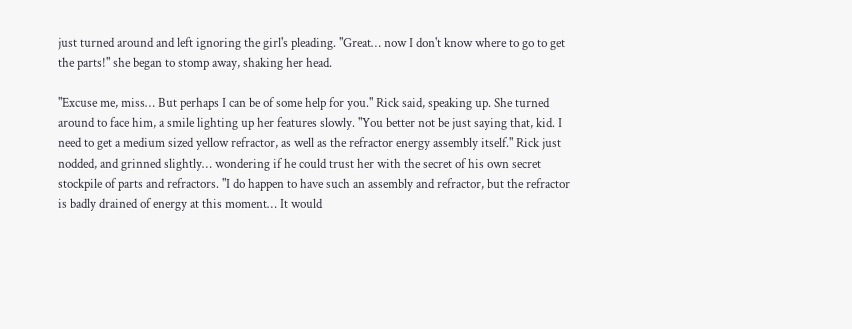just turned around and left ignoring the girl's pleading. "Great… now I don't know where to go to get the parts!" she began to stomp away, shaking her head.

"Excuse me, miss… But perhaps I can be of some help for you." Rick said, speaking up. She turned around to face him, a smile lighting up her features slowly. "You better not be just saying that, kid. I need to get a medium sized yellow refractor, as well as the refractor energy assembly itself." Rick just nodded, and grinned slightly… wondering if he could trust her with the secret of his own secret stockpile of parts and refractors. "I do happen to have such an assembly and refractor, but the refractor is badly drained of energy at this moment… It would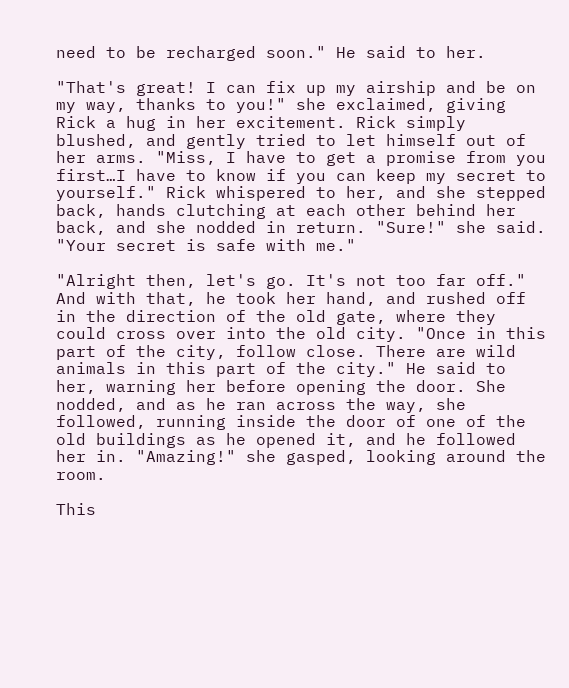need to be recharged soon." He said to her.

"That's great! I can fix up my airship and be on my way, thanks to you!" she exclaimed, giving Rick a hug in her excitement. Rick simply blushed, and gently tried to let himself out of her arms. "Miss, I have to get a promise from you first…I have to know if you can keep my secret to yourself." Rick whispered to her, and she stepped back, hands clutching at each other behind her back, and she nodded in return. "Sure!" she said. "Your secret is safe with me."

"Alright then, let's go. It's not too far off." And with that, he took her hand, and rushed off in the direction of the old gate, where they could cross over into the old city. "Once in this part of the city, follow close. There are wild animals in this part of the city." He said to her, warning her before opening the door. She nodded, and as he ran across the way, she followed, running inside the door of one of the old buildings as he opened it, and he followed her in. "Amazing!" she gasped, looking around the room.

This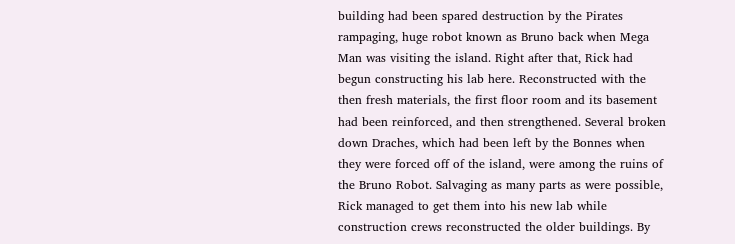building had been spared destruction by the Pirates rampaging, huge robot known as Bruno back when Mega Man was visiting the island. Right after that, Rick had begun constructing his lab here. Reconstructed with the then fresh materials, the first floor room and its basement had been reinforced, and then strengthened. Several broken down Draches, which had been left by the Bonnes when they were forced off of the island, were among the ruins of the Bruno Robot. Salvaging as many parts as were possible, Rick managed to get them into his new lab while construction crews reconstructed the older buildings. By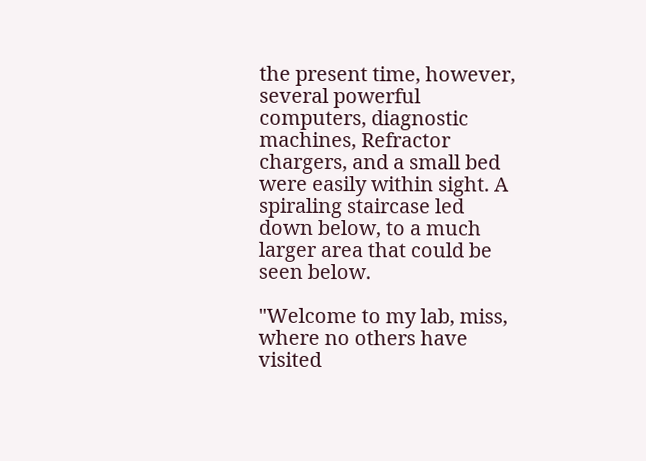the present time, however, several powerful computers, diagnostic machines, Refractor chargers, and a small bed were easily within sight. A spiraling staircase led down below, to a much larger area that could be seen below.

"Welcome to my lab, miss, where no others have visited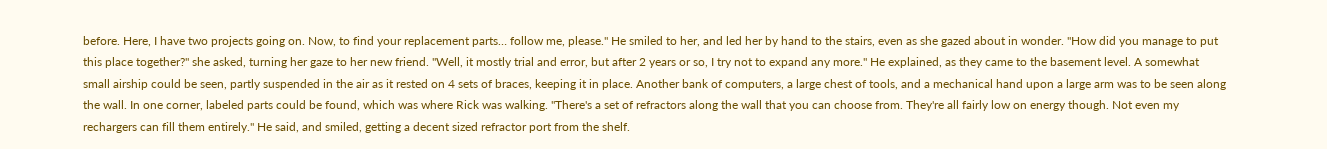before. Here, I have two projects going on. Now, to find your replacement parts… follow me, please." He smiled to her, and led her by hand to the stairs, even as she gazed about in wonder. "How did you manage to put this place together?" she asked, turning her gaze to her new friend. "Well, it mostly trial and error, but after 2 years or so, I try not to expand any more." He explained, as they came to the basement level. A somewhat small airship could be seen, partly suspended in the air as it rested on 4 sets of braces, keeping it in place. Another bank of computers, a large chest of tools, and a mechanical hand upon a large arm was to be seen along the wall. In one corner, labeled parts could be found, which was where Rick was walking. "There's a set of refractors along the wall that you can choose from. They're all fairly low on energy though. Not even my rechargers can fill them entirely." He said, and smiled, getting a decent sized refractor port from the shelf.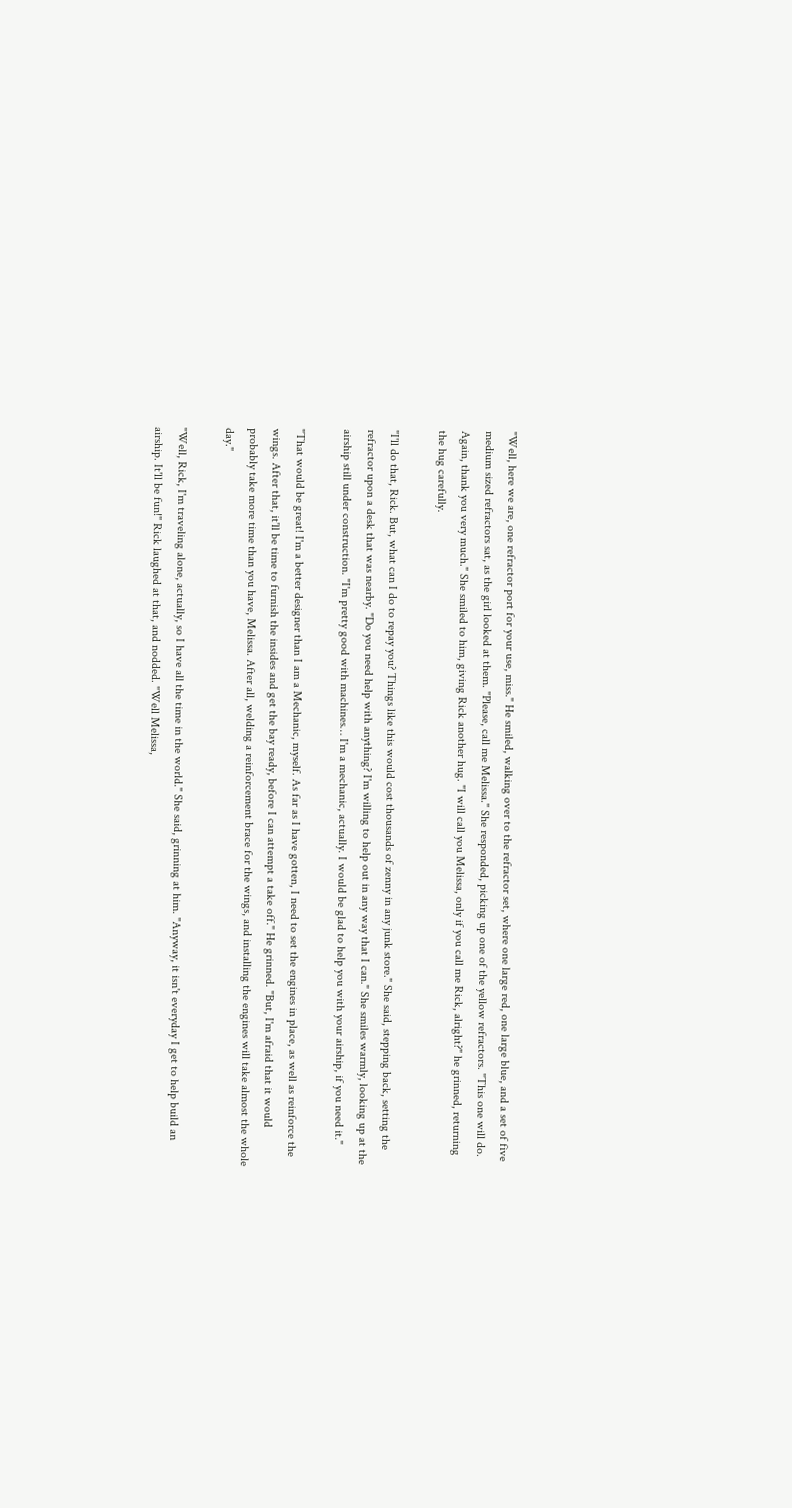"Well, here we are, one refractor port for your use, miss." He smiled, walking over to the refractor set, where one large red, one large blue, and a set of five medium sized refractors sat, as the girl looked at them. "Please, call me Melissa." She responded, picking up one of the yellow refractors. "This one will do. Again, thank you very much." She smiled to him, giving Rick another hug. "I will call you Melissa, only if you call me Rick, alright?" he grinned, returning the hug carefully.

"I'll do that, Rick. But, what can I do to repay you? Things like this would cost thousands of zenny in any junk store." She said, stepping back, setting the refractor upon a desk that was nearby. "Do you need help with anything? I'm willing to help out in any way that I can." She smiles warmly, looking up at the airship still under construction. "I'm pretty good with machines… I'm a mechanic, actually. I would be glad to help you with your airship, if you need it."

"That would be great! I'm a better designer than I am a Mechanic, myself. As far as I have gotten, I need to set the engines in place, as well as reinforce the wings. After that, it'll be time to furnish the insides and get the bay ready, before I can attempt a take off." He grinned. "But, I'm afraid that it would probably take more time than you have, Melissa. After all, welding a reinforcement brace for the wings, and installing the engines will take almost the whole day."

"Well, Rick, I'm traveling alone, actually, so I have all the time in the world." She said, grinning at him. "Anyway, it isn't everyday I get to help build an airship. It'll be fun!" Rick laughed at that, and nodded. "Well Melissa,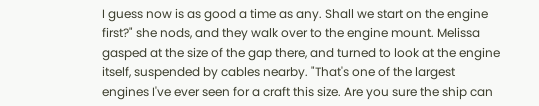I guess now is as good a time as any. Shall we start on the engine first?" she nods, and they walk over to the engine mount. Melissa gasped at the size of the gap there, and turned to look at the engine itself, suspended by cables nearby. "That's one of the largest engines I've ever seen for a craft this size. Are you sure the ship can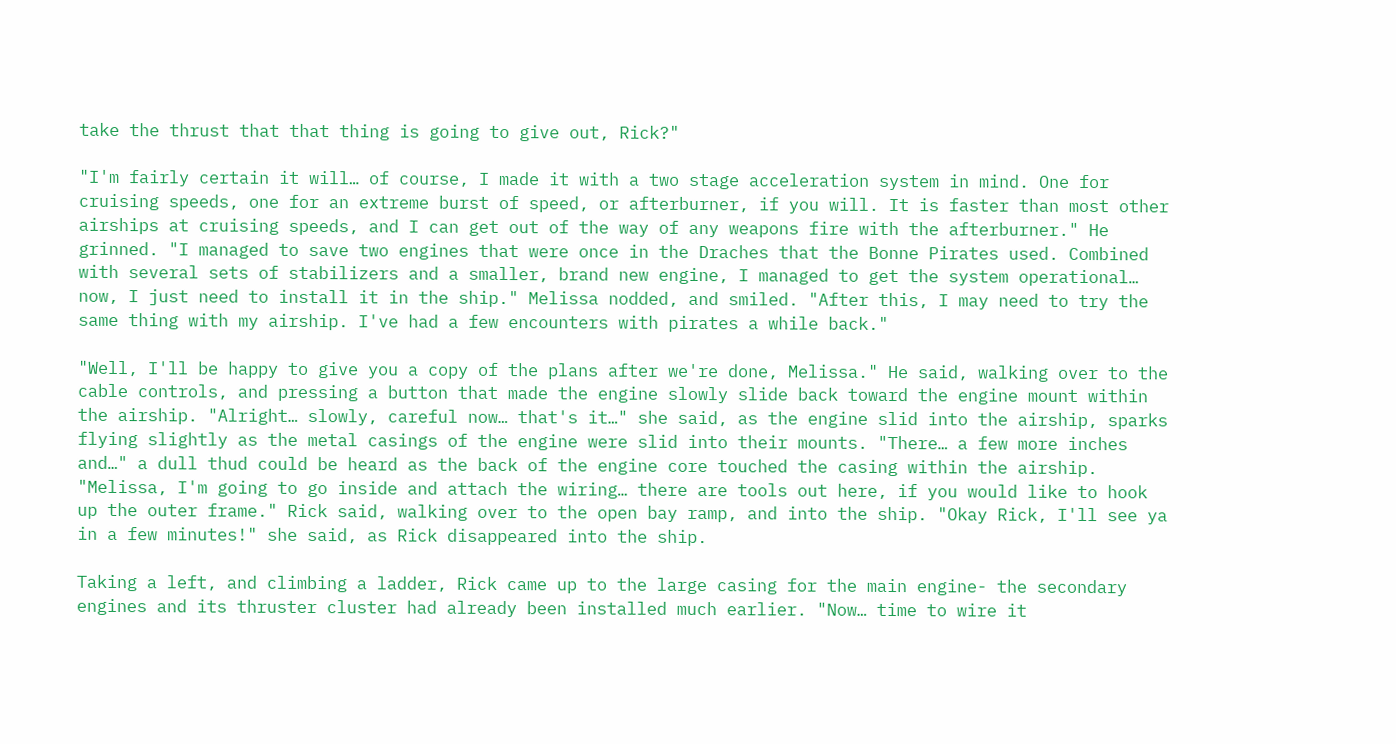take the thrust that that thing is going to give out, Rick?"

"I'm fairly certain it will… of course, I made it with a two stage acceleration system in mind. One for cruising speeds, one for an extreme burst of speed, or afterburner, if you will. It is faster than most other airships at cruising speeds, and I can get out of the way of any weapons fire with the afterburner." He grinned. "I managed to save two engines that were once in the Draches that the Bonne Pirates used. Combined with several sets of stabilizers and a smaller, brand new engine, I managed to get the system operational… now, I just need to install it in the ship." Melissa nodded, and smiled. "After this, I may need to try the same thing with my airship. I've had a few encounters with pirates a while back."

"Well, I'll be happy to give you a copy of the plans after we're done, Melissa." He said, walking over to the cable controls, and pressing a button that made the engine slowly slide back toward the engine mount within the airship. "Alright… slowly, careful now… that's it…" she said, as the engine slid into the airship, sparks flying slightly as the metal casings of the engine were slid into their mounts. "There… a few more inches and…" a dull thud could be heard as the back of the engine core touched the casing within the airship. "Melissa, I'm going to go inside and attach the wiring… there are tools out here, if you would like to hook up the outer frame." Rick said, walking over to the open bay ramp, and into the ship. "Okay Rick, I'll see ya in a few minutes!" she said, as Rick disappeared into the ship.

Taking a left, and climbing a ladder, Rick came up to the large casing for the main engine- the secondary engines and its thruster cluster had already been installed much earlier. "Now… time to wire it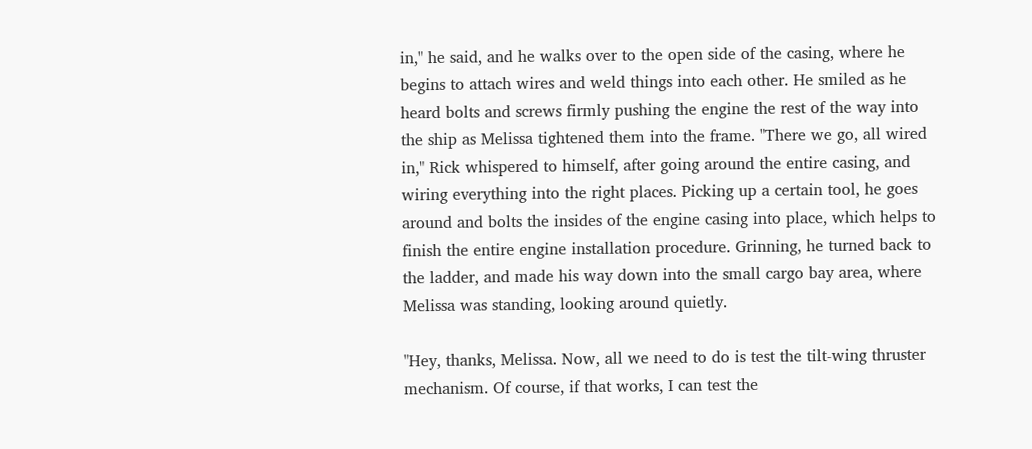in," he said, and he walks over to the open side of the casing, where he begins to attach wires and weld things into each other. He smiled as he heard bolts and screws firmly pushing the engine the rest of the way into the ship as Melissa tightened them into the frame. "There we go, all wired in," Rick whispered to himself, after going around the entire casing, and wiring everything into the right places. Picking up a certain tool, he goes around and bolts the insides of the engine casing into place, which helps to finish the entire engine installation procedure. Grinning, he turned back to the ladder, and made his way down into the small cargo bay area, where Melissa was standing, looking around quietly.

"Hey, thanks, Melissa. Now, all we need to do is test the tilt-wing thruster mechanism. Of course, if that works, I can test the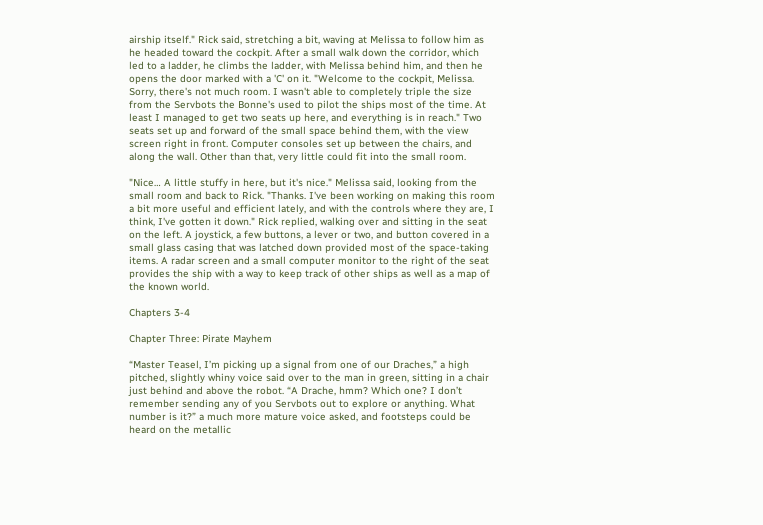airship itself." Rick said, stretching a bit, waving at Melissa to follow him as he headed toward the cockpit. After a small walk down the corridor, which led to a ladder, he climbs the ladder, with Melissa behind him, and then he opens the door marked with a 'C' on it. "Welcome to the cockpit, Melissa. Sorry, there's not much room. I wasn't able to completely triple the size from the Servbots the Bonne's used to pilot the ships most of the time. At least I managed to get two seats up here, and everything is in reach." Two seats set up and forward of the small space behind them, with the view screen right in front. Computer consoles set up between the chairs, and along the wall. Other than that, very little could fit into the small room.

"Nice… A little stuffy in here, but it's nice." Melissa said, looking from the small room and back to Rick. "Thanks. I've been working on making this room a bit more useful and efficient lately, and with the controls where they are, I think, I've gotten it down." Rick replied, walking over and sitting in the seat on the left. A joystick, a few buttons, a lever or two, and button covered in a small glass casing that was latched down provided most of the space-taking items. A radar screen and a small computer monitor to the right of the seat provides the ship with a way to keep track of other ships as well as a map of the known world.

Chapters 3-4

Chapter Three: Pirate Mayhem

“Master Teasel, I’m picking up a signal from one of our Draches,” a high pitched, slightly whiny voice said over to the man in green, sitting in a chair just behind and above the robot. “A Drache, hmm? Which one? I don’t remember sending any of you Servbots out to explore or anything. What number is it?” a much more mature voice asked, and footsteps could be heard on the metallic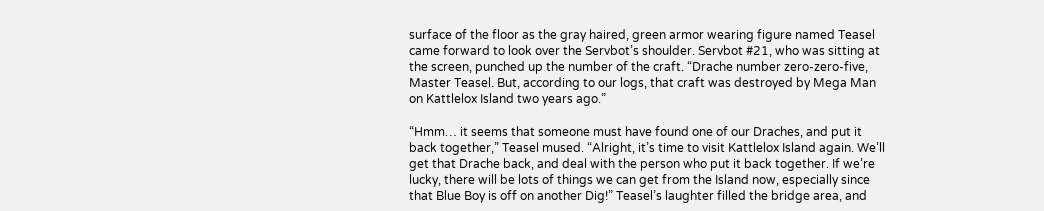surface of the floor as the gray haired, green armor wearing figure named Teasel came forward to look over the Servbot’s shoulder. Servbot #21, who was sitting at the screen, punched up the number of the craft. “Drache number zero-zero-five, Master Teasel. But, according to our logs, that craft was destroyed by Mega Man on Kattlelox Island two years ago.”

“Hmm… it seems that someone must have found one of our Draches, and put it back together,” Teasel mused. “Alright, it’s time to visit Kattlelox Island again. We’ll get that Drache back, and deal with the person who put it back together. If we’re lucky, there will be lots of things we can get from the Island now, especially since that Blue Boy is off on another Dig!” Teasel’s laughter filled the bridge area, and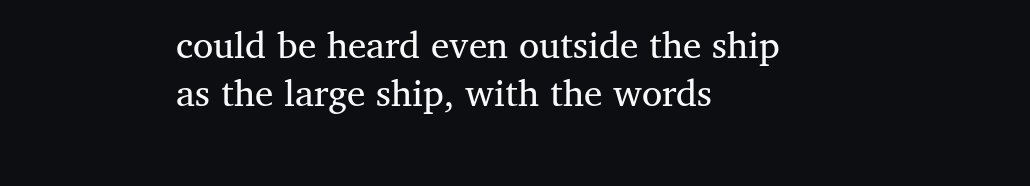could be heard even outside the ship as the large ship, with the words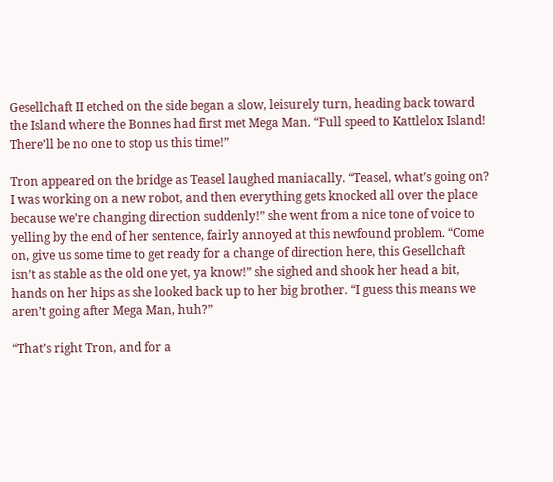Gesellchaft II etched on the side began a slow, leisurely turn, heading back toward the Island where the Bonnes had first met Mega Man. “Full speed to Kattlelox Island! There’ll be no one to stop us this time!”

Tron appeared on the bridge as Teasel laughed maniacally. “Teasel, what’s going on? I was working on a new robot, and then everything gets knocked all over the place because we’re changing direction suddenly!” she went from a nice tone of voice to yelling by the end of her sentence, fairly annoyed at this newfound problem. “Come on, give us some time to get ready for a change of direction here, this Gesellchaft isn’t as stable as the old one yet, ya know!” she sighed and shook her head a bit, hands on her hips as she looked back up to her big brother. “I guess this means we aren’t going after Mega Man, huh?”

“That’s right Tron, and for a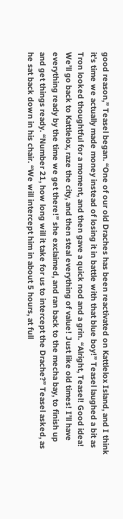good reason,” Teasel began. “One of our old Draches has been reactivated on Kattlelox Island, and I think it’s time we actually made money instead of losing it in battle with that blue boy!” Teasel laughed a bit as Tron looked thoughtful for a moment, and then gave a quick nod and a grin. “Alright, Teasel! Good idea! We’ll go back to Kattlelox, raze the city, and then steal everything of value! Just like old times! I’ll have everything ready by the time we get there!” she exclaimed, and ran back to the mecha bay, to finish up and get things ready. “Number 21, how long will it take for us to intercept the Drache?” Teasel asked, as he sat back down in his chair. “We will intercept him in about 5 hours, at full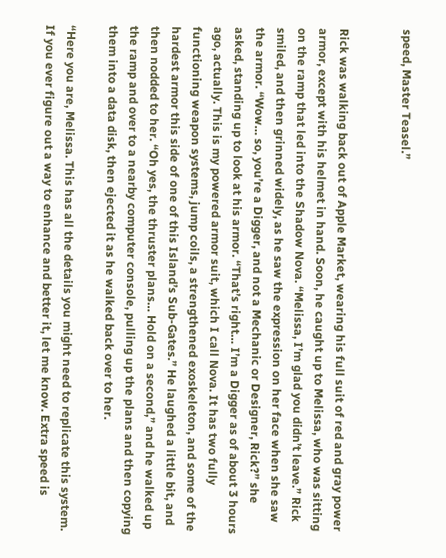speed, Master Teasel.”


Rick was walking back out of Apple Market, wearing his full suit of red and gray power armor, except with his helmet in hand. Soon, he caught up to Melissa, who was sitting on the ramp that led into the Shadow Nova. “Melissa, I’m glad you didn’t leave.” Rick smiled, and then grinned widely, as he saw the expression on her face when she saw the armor. “Wow… so, you’re a Digger, and not a Mechanic or Designer, Rick?” she asked, standing up to look at his armor. “That’s right… I’m a Digger as of about 3 hours ago, actually. This is my powered armor suit, which I call Nova. It has two fully functioning weapon systems, jump coils, a strengthened exoskeleton, and some of the hardest armor this side of one of this Island’s Sub-Gates.” He laughed a little bit, and then nodded to her. “Oh yes, the thruster plans… Hold on a second,” and he walked up the ramp and over to a nearby computer console, pulling up the plans and then copying them into a data disk, then ejected it as he walked back over to her.

“Here you are, Melissa. This has all the details you might need to replicate this system. If you ever figure out a way to enhance and better it, let me know. Extra speed is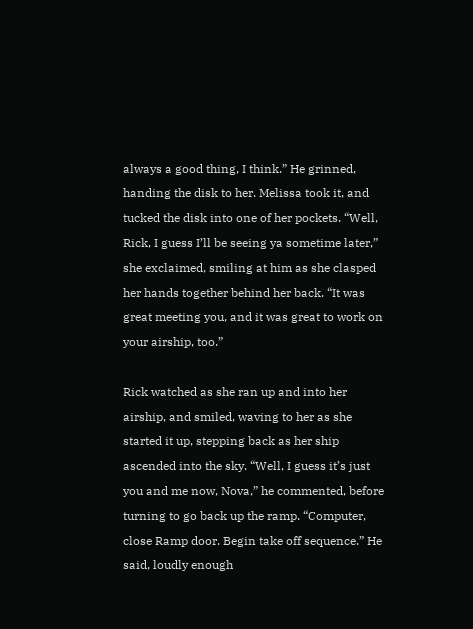always a good thing, I think.” He grinned, handing the disk to her. Melissa took it, and tucked the disk into one of her pockets. “Well, Rick, I guess I’ll be seeing ya sometime later,” she exclaimed, smiling at him as she clasped her hands together behind her back. “It was great meeting you, and it was great to work on your airship, too.”

Rick watched as she ran up and into her airship, and smiled, waving to her as she started it up, stepping back as her ship ascended into the sky. “Well, I guess it’s just you and me now, Nova,” he commented, before turning to go back up the ramp. “Computer, close Ramp door. Begin take off sequence.” He said, loudly enough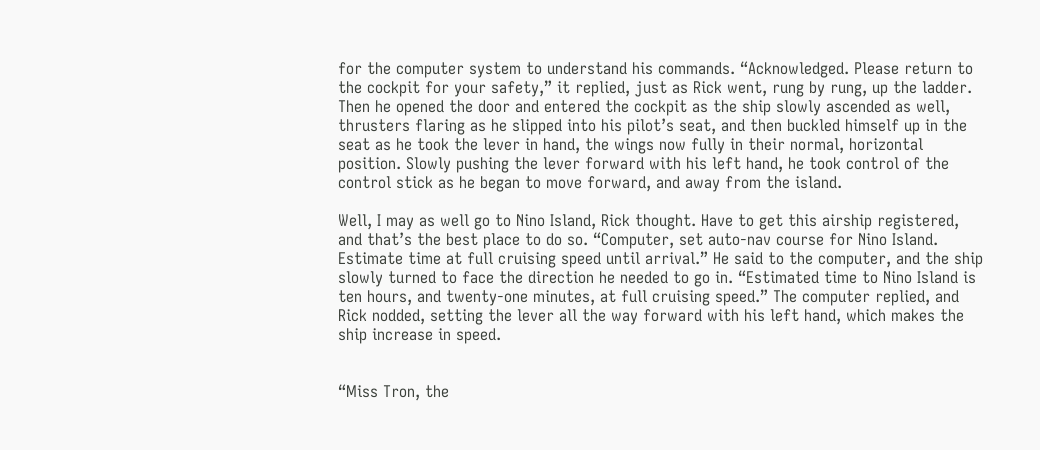for the computer system to understand his commands. “Acknowledged. Please return to the cockpit for your safety,” it replied, just as Rick went, rung by rung, up the ladder. Then he opened the door and entered the cockpit as the ship slowly ascended as well, thrusters flaring as he slipped into his pilot’s seat, and then buckled himself up in the seat as he took the lever in hand, the wings now fully in their normal, horizontal position. Slowly pushing the lever forward with his left hand, he took control of the control stick as he began to move forward, and away from the island.

Well, I may as well go to Nino Island, Rick thought. Have to get this airship registered, and that’s the best place to do so. “Computer, set auto-nav course for Nino Island. Estimate time at full cruising speed until arrival.” He said to the computer, and the ship slowly turned to face the direction he needed to go in. “Estimated time to Nino Island is ten hours, and twenty-one minutes, at full cruising speed.” The computer replied, and Rick nodded, setting the lever all the way forward with his left hand, which makes the ship increase in speed.


“Miss Tron, the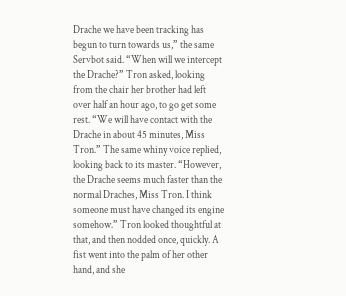Drache we have been tracking has begun to turn towards us,” the same Servbot said. “When will we intercept the Drache?” Tron asked, looking from the chair her brother had left over half an hour ago, to go get some rest. “We will have contact with the Drache in about 45 minutes, Miss Tron.” The same whiny voice replied, looking back to its master. “However, the Drache seems much faster than the normal Draches, Miss Tron. I think someone must have changed its engine somehow.” Tron looked thoughtful at that, and then nodded once, quickly. A fist went into the palm of her other hand, and she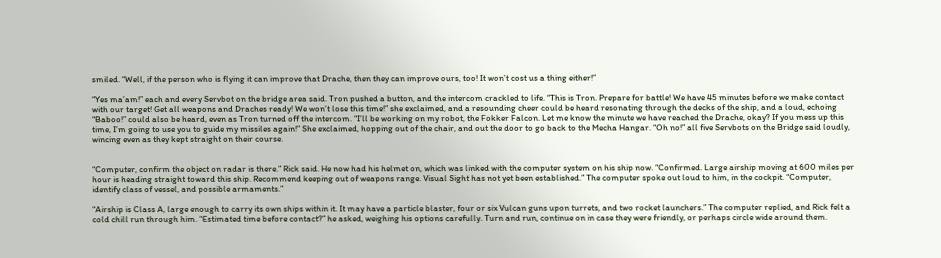smiled. “Well, if the person who is flying it can improve that Drache, then they can improve ours, too! It won’t cost us a thing either!”

“Yes ma’am!” each and every Servbot on the bridge area said. Tron pushed a button, and the intercom crackled to life. “This is Tron. Prepare for battle! We have 45 minutes before we make contact with our target! Get all weapons and Draches ready! We won’t lose this time!” she exclaimed, and a resounding cheer could be heard resonating through the decks of the ship, and a loud, echoing “Baboo!” could also be heard, even as Tron turned off the intercom. “I’ll be working on my robot, the Fokker Falcon. Let me know the minute we have reached the Drache, okay? If you mess up this time, I’m going to use you to guide my missiles again!” She exclaimed, hopping out of the chair, and out the door to go back to the Mecha Hangar. “Oh no!” all five Servbots on the Bridge said loudly, wincing even as they kept straight on their course.


“Computer, confirm the object on radar is there.” Rick said. He now had his helmet on, which was linked with the computer system on his ship now. “Confirmed. Large airship moving at 600 miles per hour is heading straight toward this ship. Recommend keeping out of weapons range. Visual Sight has not yet been established.” The computer spoke out loud to him, in the cockpit. “Computer, identify class of vessel, and possible armaments.”

“Airship is Class A, large enough to carry its own ships within it. It may have a particle blaster, four or six Vulcan guns upon turrets, and two rocket launchers.” The computer replied, and Rick felt a cold chill run through him. “Estimated time before contact?” he asked, weighing his options carefully. Turn and run, continue on in case they were friendly, or perhaps circle wide around them.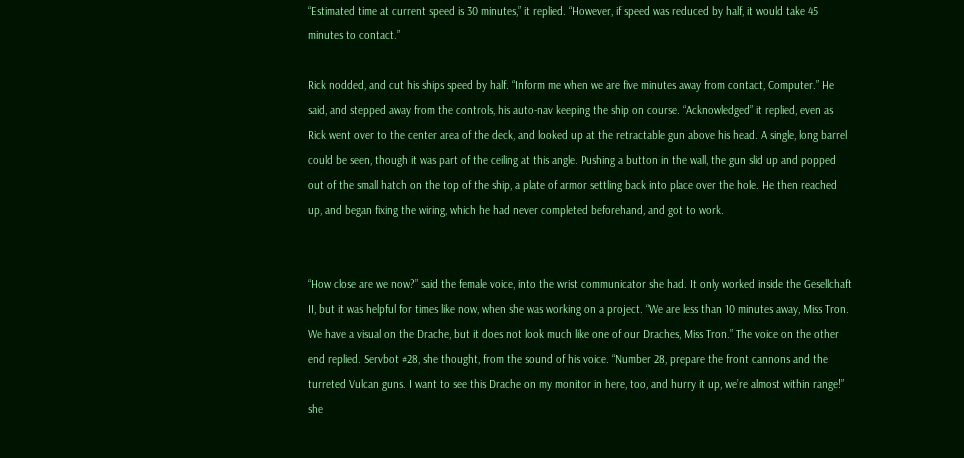“Estimated time at current speed is 30 minutes,” it replied. “However, if speed was reduced by half, it would take 45 minutes to contact.”

Rick nodded, and cut his ships speed by half. “Inform me when we are five minutes away from contact, Computer.” He said, and stepped away from the controls, his auto-nav keeping the ship on course. “Acknowledged” it replied, even as Rick went over to the center area of the deck, and looked up at the retractable gun above his head. A single, long barrel could be seen, though it was part of the ceiling at this angle. Pushing a button in the wall, the gun slid up and popped out of the small hatch on the top of the ship, a plate of armor settling back into place over the hole. He then reached up, and began fixing the wiring, which he had never completed beforehand, and got to work.


“How close are we now?” said the female voice, into the wrist communicator she had. It only worked inside the Gesellchaft II, but it was helpful for times like now, when she was working on a project. “We are less than 10 minutes away, Miss Tron. We have a visual on the Drache, but it does not look much like one of our Draches, Miss Tron.” The voice on the other end replied. Servbot #28, she thought, from the sound of his voice. “Number 28, prepare the front cannons and the turreted Vulcan guns. I want to see this Drache on my monitor in here, too, and hurry it up, we’re almost within range!” she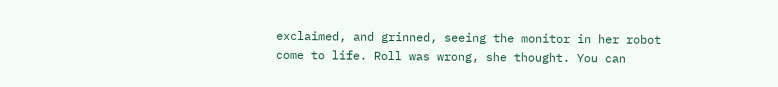exclaimed, and grinned, seeing the monitor in her robot come to life. Roll was wrong, she thought. You can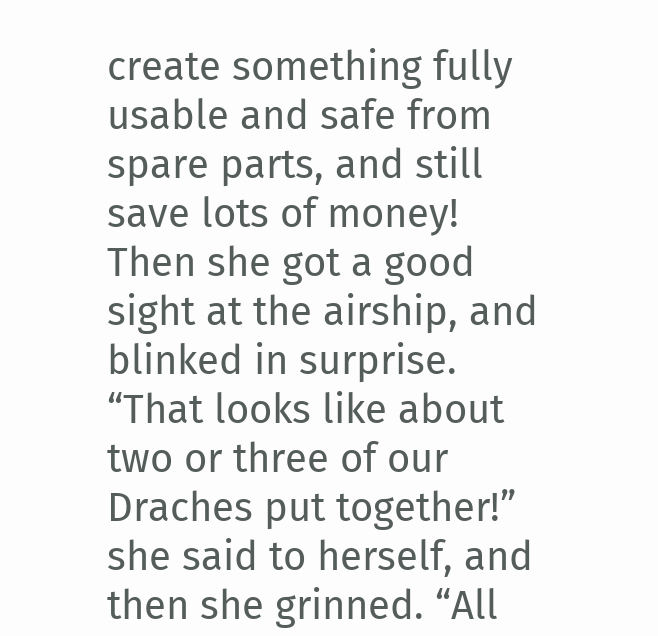create something fully usable and safe from spare parts, and still save lots of money! Then she got a good sight at the airship, and blinked in surprise. “That looks like about two or three of our Draches put together!” she said to herself, and then she grinned. “All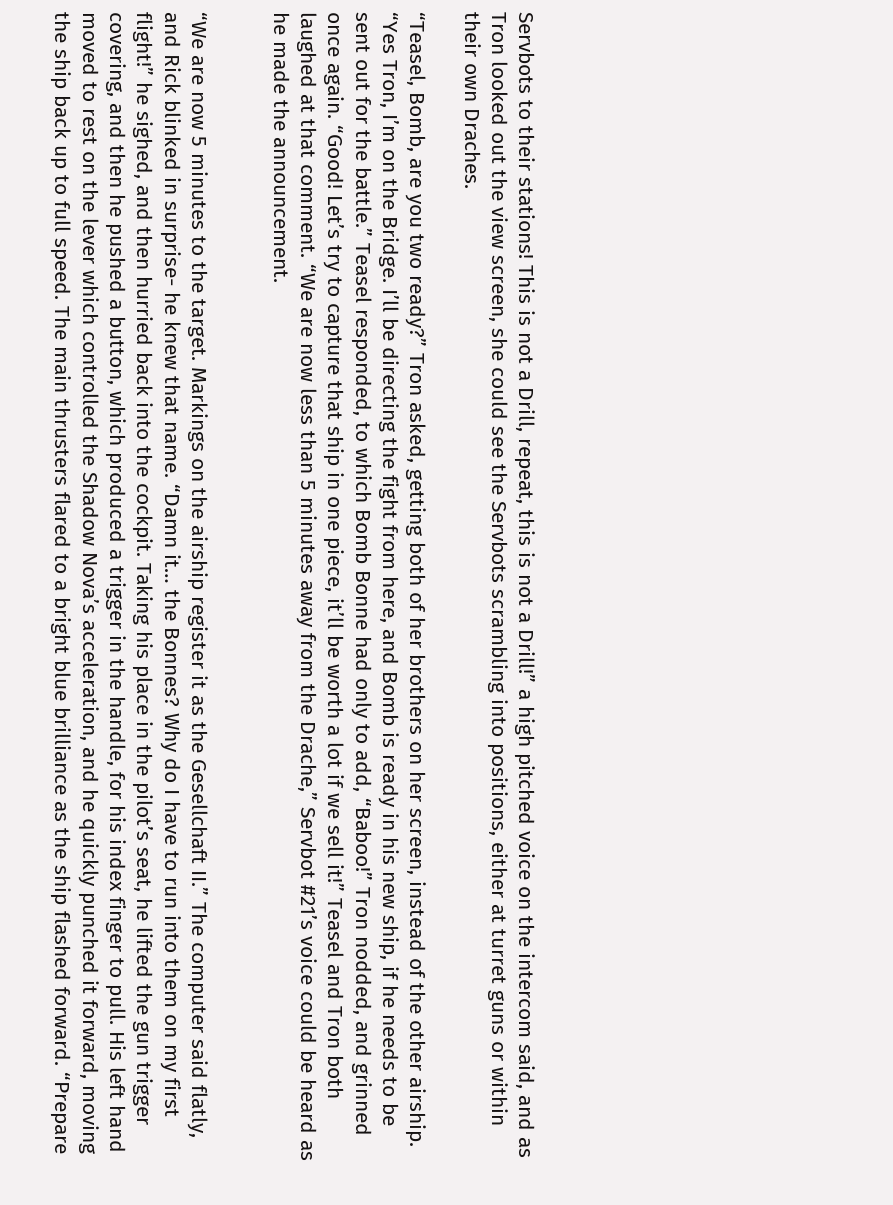Servbots to their stations! This is not a Drill, repeat, this is not a Drill!” a high pitched voice on the intercom said, and as Tron looked out the view screen, she could see the Servbots scrambling into positions, either at turret guns or within their own Draches.

“Teasel, Bomb, are you two ready?” Tron asked, getting both of her brothers on her screen, instead of the other airship. “Yes Tron, I’m on the Bridge. I’ll be directing the fight from here, and Bomb is ready in his new ship, if he needs to be sent out for the battle.” Teasel responded, to which Bomb Bonne had only to add, “Baboo!” Tron nodded, and grinned once again. “Good! Let’s try to capture that ship in one piece, it’ll be worth a lot if we sell it!” Teasel and Tron both laughed at that comment. “We are now less than 5 minutes away from the Drache,” Servbot #21’s voice could be heard as he made the announcement.


“We are now 5 minutes to the target. Markings on the airship register it as the Gesellchaft II.” The computer said flatly, and Rick blinked in surprise- he knew that name. “Damn it… the Bonnes? Why do I have to run into them on my first flight!” he sighed, and then hurried back into the cockpit. Taking his place in the pilot’s seat, he lifted the gun trigger covering, and then he pushed a button, which produced a trigger in the handle, for his index finger to pull. His left hand moved to rest on the lever which controlled the Shadow Nova’s acceleration, and he quickly punched it forward, moving the ship back up to full speed. The main thrusters flared to a bright blue brilliance as the ship flashed forward. “Prepare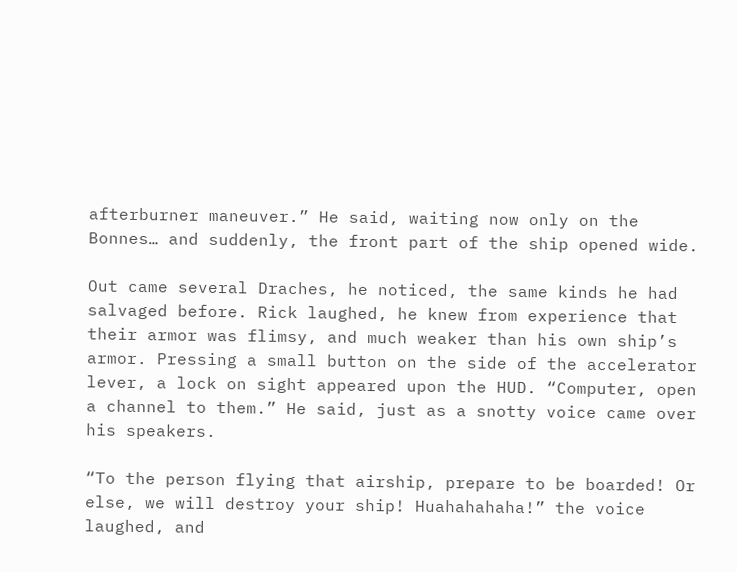afterburner maneuver.” He said, waiting now only on the Bonnes… and suddenly, the front part of the ship opened wide.

Out came several Draches, he noticed, the same kinds he had salvaged before. Rick laughed, he knew from experience that their armor was flimsy, and much weaker than his own ship’s armor. Pressing a small button on the side of the accelerator lever, a lock on sight appeared upon the HUD. “Computer, open a channel to them.” He said, just as a snotty voice came over his speakers.

“To the person flying that airship, prepare to be boarded! Or else, we will destroy your ship! Huahahahaha!” the voice laughed, and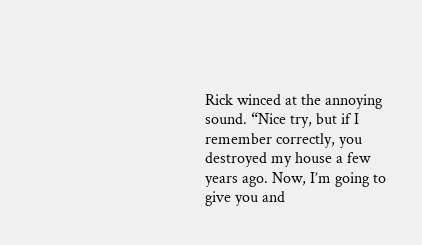Rick winced at the annoying sound. “Nice try, but if I remember correctly, you destroyed my house a few years ago. Now, I’m going to give you and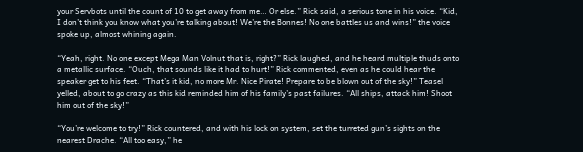your Servbots until the count of 10 to get away from me… Or else.” Rick said, a serious tone in his voice. “Kid, I don’t think you know what you’re talking about! We’re the Bonnes! No one battles us and wins!” the voice spoke up, almost whining again.

“Yeah, right. No one except Mega Man Volnut that is, right?” Rick laughed, and he heard multiple thuds onto a metallic surface. “Ouch, that sounds like it had to hurt!” Rick commented, even as he could hear the speaker get to his feet. “That’s it kid, no more Mr. Nice Pirate! Prepare to be blown out of the sky!” Teasel yelled, about to go crazy as this kid reminded him of his family’s past failures. “All ships, attack him! Shoot him out of the sky!”

“You’re welcome to try!” Rick countered, and with his lock on system, set the turreted gun’s sights on the nearest Drache. “All too easy,” he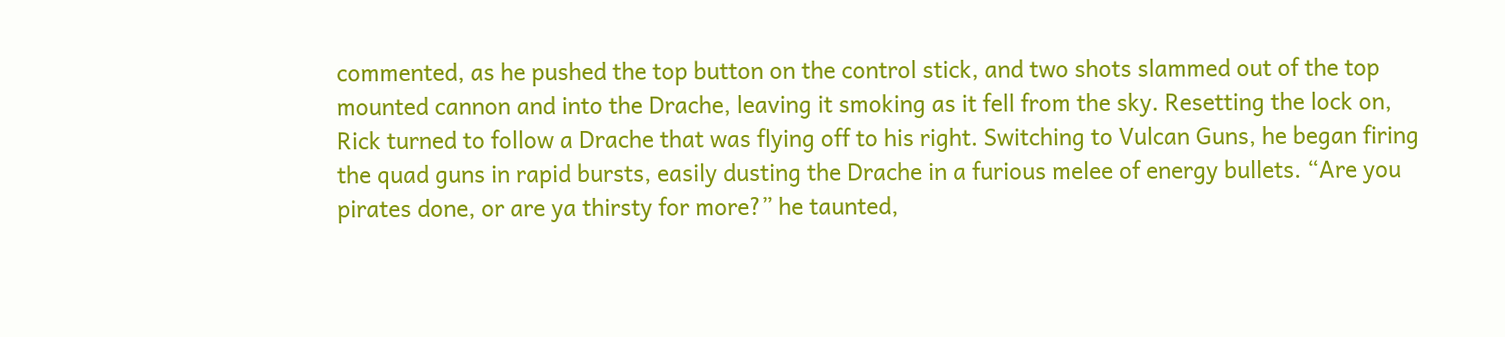commented, as he pushed the top button on the control stick, and two shots slammed out of the top mounted cannon and into the Drache, leaving it smoking as it fell from the sky. Resetting the lock on, Rick turned to follow a Drache that was flying off to his right. Switching to Vulcan Guns, he began firing the quad guns in rapid bursts, easily dusting the Drache in a furious melee of energy bullets. “Are you pirates done, or are ya thirsty for more?” he taunted,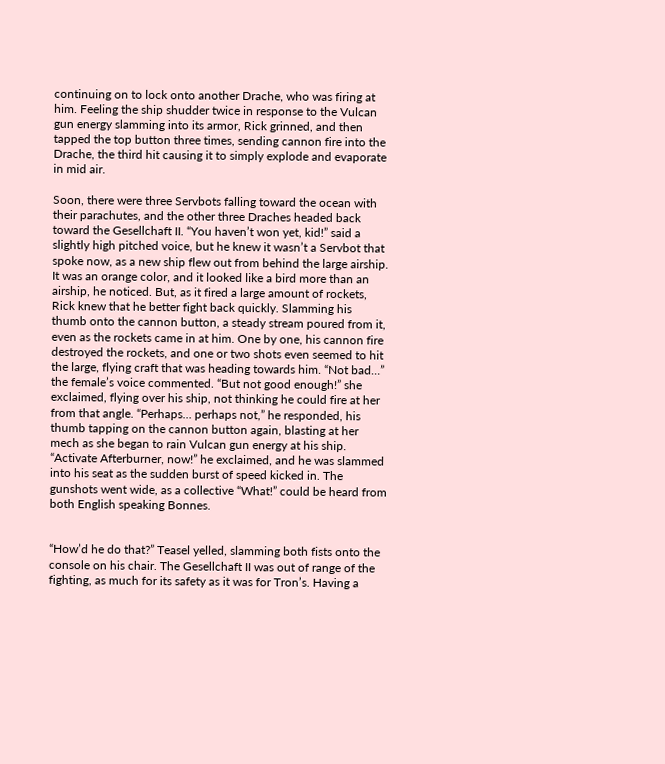continuing on to lock onto another Drache, who was firing at him. Feeling the ship shudder twice in response to the Vulcan gun energy slamming into its armor, Rick grinned, and then tapped the top button three times, sending cannon fire into the Drache, the third hit causing it to simply explode and evaporate in mid air.

Soon, there were three Servbots falling toward the ocean with their parachutes, and the other three Draches headed back toward the Gesellchaft II. “You haven’t won yet, kid!” said a slightly high pitched voice, but he knew it wasn’t a Servbot that spoke now, as a new ship flew out from behind the large airship. It was an orange color, and it looked like a bird more than an airship, he noticed. But, as it fired a large amount of rockets, Rick knew that he better fight back quickly. Slamming his thumb onto the cannon button, a steady stream poured from it, even as the rockets came in at him. One by one, his cannon fire destroyed the rockets, and one or two shots even seemed to hit the large, flying craft that was heading towards him. “Not bad…” the female’s voice commented. “But not good enough!” she exclaimed, flying over his ship, not thinking he could fire at her from that angle. “Perhaps… perhaps not,” he responded, his thumb tapping on the cannon button again, blasting at her mech as she began to rain Vulcan gun energy at his ship. “Activate Afterburner, now!” he exclaimed, and he was slammed into his seat as the sudden burst of speed kicked in. The gunshots went wide, as a collective “What!” could be heard from both English speaking Bonnes.


“How’d he do that?” Teasel yelled, slamming both fists onto the console on his chair. The Gesellchaft II was out of range of the fighting, as much for its safety as it was for Tron’s. Having a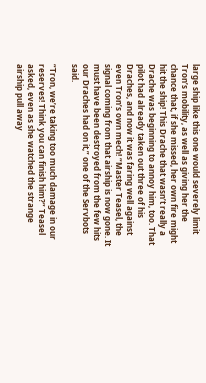large ship like this one would severely limit Tron’s mobility, as well as giving her the chance that, if she missed, her own fire might hit the ship! This Drache that wasn’t really a Drache was beginning to annoy him, too. That pilot had already taken out three of his Draches, and now it was faring well against even Tron’s own mech! “Master Teasel, the signal coming from that airship is now gone. It must have been destroyed from the few hits our Draches had on it,” one of the Servbots said.

“Tron, we’re taking too much damage in our reserves! Think you can finish him?” Teasel asked, even as she watched the strange airship pull away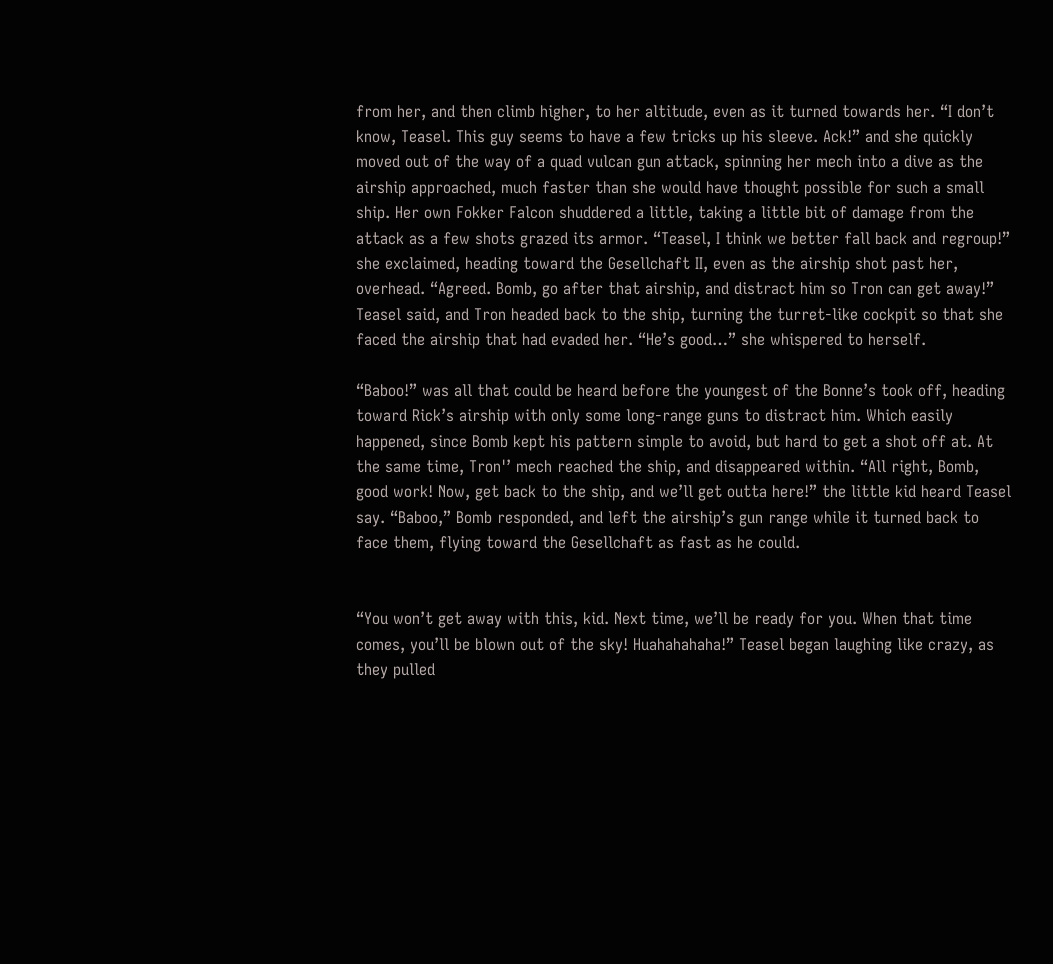from her, and then climb higher, to her altitude, even as it turned towards her. “I don’t know, Teasel. This guy seems to have a few tricks up his sleeve. Ack!” and she quickly moved out of the way of a quad vulcan gun attack, spinning her mech into a dive as the airship approached, much faster than she would have thought possible for such a small ship. Her own Fokker Falcon shuddered a little, taking a little bit of damage from the attack as a few shots grazed its armor. “Teasel, I think we better fall back and regroup!” she exclaimed, heading toward the Gesellchaft II, even as the airship shot past her, overhead. “Agreed. Bomb, go after that airship, and distract him so Tron can get away!” Teasel said, and Tron headed back to the ship, turning the turret-like cockpit so that she faced the airship that had evaded her. “He’s good…” she whispered to herself.

“Baboo!” was all that could be heard before the youngest of the Bonne’s took off, heading toward Rick’s airship with only some long-range guns to distract him. Which easily happened, since Bomb kept his pattern simple to avoid, but hard to get a shot off at. At the same time, Tron'’ mech reached the ship, and disappeared within. “All right, Bomb, good work! Now, get back to the ship, and we’ll get outta here!” the little kid heard Teasel say. “Baboo,” Bomb responded, and left the airship’s gun range while it turned back to face them, flying toward the Gesellchaft as fast as he could.


“You won’t get away with this, kid. Next time, we’ll be ready for you. When that time comes, you’ll be blown out of the sky! Huahahahaha!” Teasel began laughing like crazy, as they pulled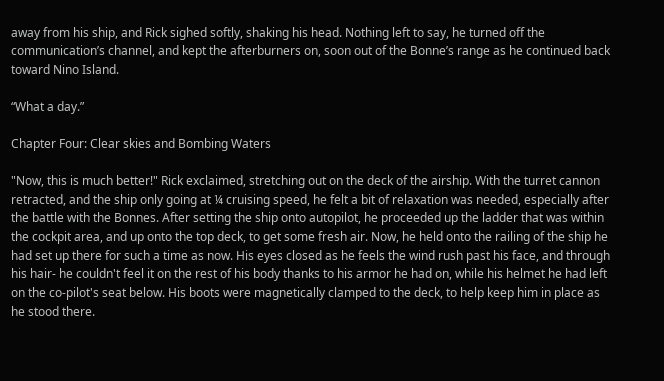away from his ship, and Rick sighed softly, shaking his head. Nothing left to say, he turned off the communication’s channel, and kept the afterburners on, soon out of the Bonne’s range as he continued back toward Nino Island.

“What a day.”

Chapter Four: Clear skies and Bombing Waters

"Now, this is much better!" Rick exclaimed, stretching out on the deck of the airship. With the turret cannon retracted, and the ship only going at ¼ cruising speed, he felt a bit of relaxation was needed, especially after the battle with the Bonnes. After setting the ship onto autopilot, he proceeded up the ladder that was within the cockpit area, and up onto the top deck, to get some fresh air. Now, he held onto the railing of the ship he had set up there for such a time as now. His eyes closed as he feels the wind rush past his face, and through his hair- he couldn't feel it on the rest of his body thanks to his armor he had on, while his helmet he had left on the co-pilot's seat below. His boots were magnetically clamped to the deck, to help keep him in place as he stood there.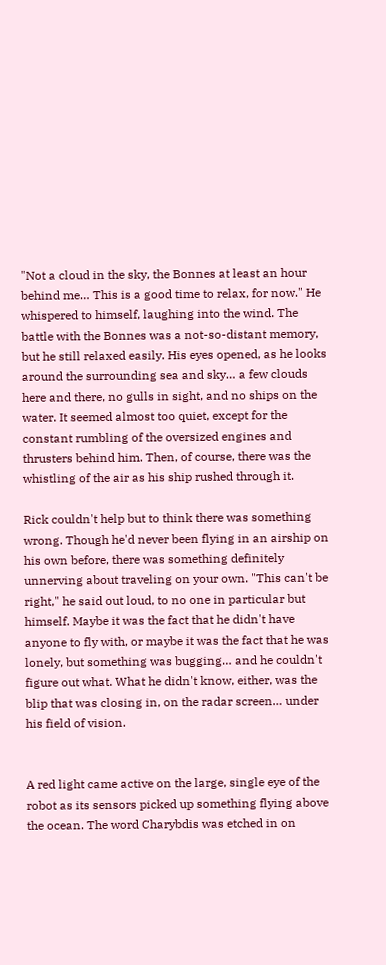"Not a cloud in the sky, the Bonnes at least an hour behind me… This is a good time to relax, for now." He whispered to himself, laughing into the wind. The battle with the Bonnes was a not-so-distant memory, but he still relaxed easily. His eyes opened, as he looks around the surrounding sea and sky… a few clouds here and there, no gulls in sight, and no ships on the water. It seemed almost too quiet, except for the constant rumbling of the oversized engines and thrusters behind him. Then, of course, there was the whistling of the air as his ship rushed through it.

Rick couldn't help but to think there was something wrong. Though he'd never been flying in an airship on his own before, there was something definitely unnerving about traveling on your own. "This can't be right," he said out loud, to no one in particular but himself. Maybe it was the fact that he didn't have anyone to fly with, or maybe it was the fact that he was lonely, but something was bugging… and he couldn't figure out what. What he didn't know, either, was the blip that was closing in, on the radar screen… under his field of vision.


A red light came active on the large, single eye of the robot as its sensors picked up something flying above the ocean. The word Charybdis was etched in on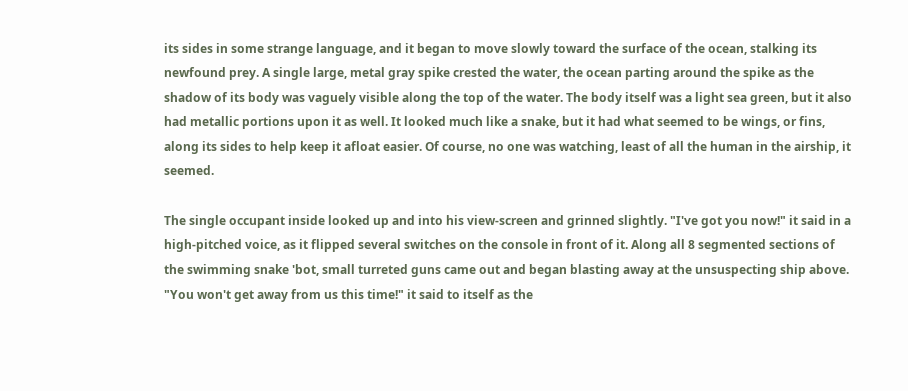its sides in some strange language, and it began to move slowly toward the surface of the ocean, stalking its newfound prey. A single large, metal gray spike crested the water, the ocean parting around the spike as the shadow of its body was vaguely visible along the top of the water. The body itself was a light sea green, but it also had metallic portions upon it as well. It looked much like a snake, but it had what seemed to be wings, or fins, along its sides to help keep it afloat easier. Of course, no one was watching, least of all the human in the airship, it seemed.

The single occupant inside looked up and into his view-screen and grinned slightly. "I've got you now!" it said in a high-pitched voice, as it flipped several switches on the console in front of it. Along all 8 segmented sections of the swimming snake 'bot, small turreted guns came out and began blasting away at the unsuspecting ship above. "You won't get away from us this time!" it said to itself as the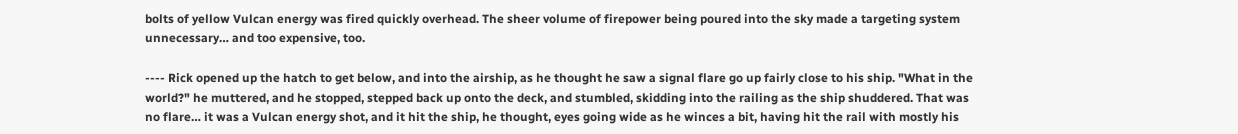bolts of yellow Vulcan energy was fired quickly overhead. The sheer volume of firepower being poured into the sky made a targeting system unnecessary… and too expensive, too.

---- Rick opened up the hatch to get below, and into the airship, as he thought he saw a signal flare go up fairly close to his ship. "What in the world?" he muttered, and he stopped, stepped back up onto the deck, and stumbled, skidding into the railing as the ship shuddered. That was no flare… it was a Vulcan energy shot, and it hit the ship, he thought, eyes going wide as he winces a bit, having hit the rail with mostly his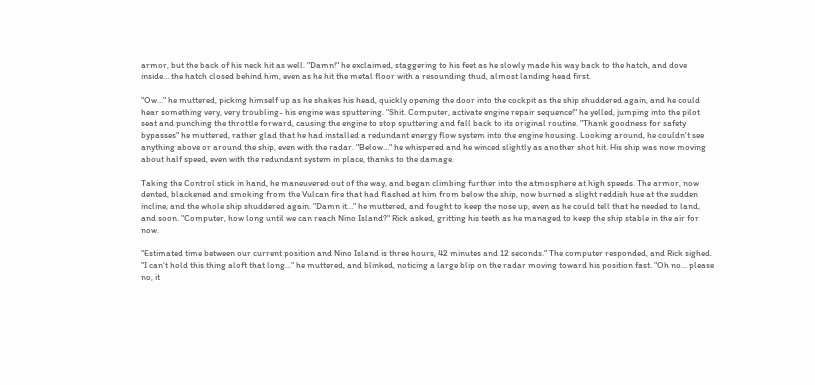armor, but the back of his neck hit as well. "Damn!" he exclaimed, staggering to his feet as he slowly made his way back to the hatch, and dove inside… the hatch closed behind him, even as he hit the metal floor with a resounding thud, almost landing head first.

"Ow…" he muttered, picking himself up as he shakes his head, quickly opening the door into the cockpit as the ship shuddered again, and he could hear something very, very troubling- his engine was sputtering. "Shit. Computer, activate engine repair sequence!" he yelled, jumping into the pilot seat and punching the throttle forward, causing the engine to stop sputtering and fall back to its original routine. "Thank goodness for safety bypasses" he muttered, rather glad that he had installed a redundant energy flow system into the engine housing. Looking around, he couldn't see anything above or around the ship, even with the radar. "Below…" he whispered and he winced slightly as another shot hit. His ship was now moving about half speed, even with the redundant system in place, thanks to the damage.

Taking the Control stick in hand, he maneuvered out of the way, and began climbing further into the atmosphere at high speeds. The armor, now dented, blackened and smoking from the Vulcan fire that had flashed at him from below the ship, now burned a slight reddish hue at the sudden incline, and the whole ship shuddered again. "Damn it…" he muttered, and fought to keep the nose up, even as he could tell that he needed to land, and soon. "Computer, how long until we can reach Nino Island?" Rick asked, gritting his teeth as he managed to keep the ship stable in the air for now.

"Estimated time between our current position and Nino Island is three hours, 42 minutes and 12 seconds." The computer responded, and Rick sighed. "I can't hold this thing aloft that long…" he muttered, and blinked, noticing a large blip on the radar moving toward his position fast. "Oh no… please no, it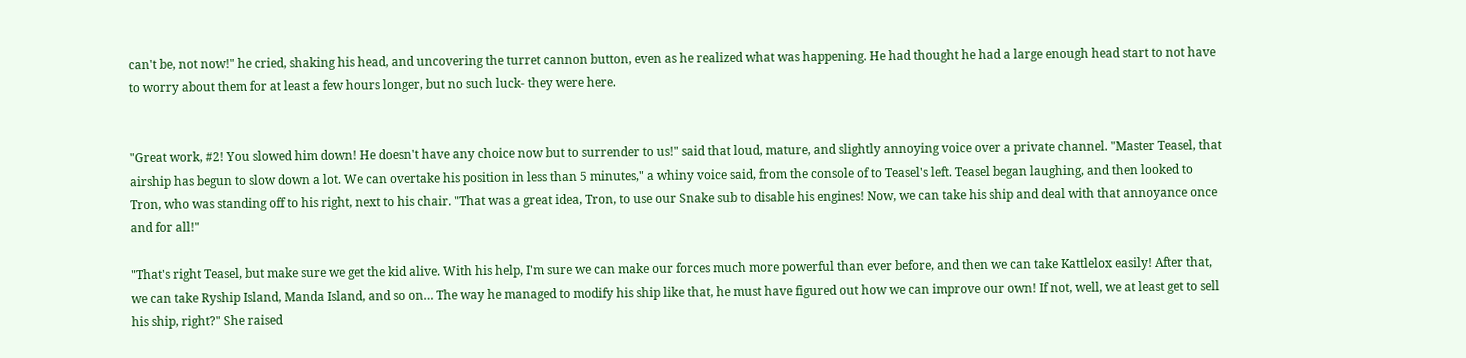can't be, not now!" he cried, shaking his head, and uncovering the turret cannon button, even as he realized what was happening. He had thought he had a large enough head start to not have to worry about them for at least a few hours longer, but no such luck- they were here.


"Great work, #2! You slowed him down! He doesn't have any choice now but to surrender to us!" said that loud, mature, and slightly annoying voice over a private channel. "Master Teasel, that airship has begun to slow down a lot. We can overtake his position in less than 5 minutes," a whiny voice said, from the console of to Teasel's left. Teasel began laughing, and then looked to Tron, who was standing off to his right, next to his chair. "That was a great idea, Tron, to use our Snake sub to disable his engines! Now, we can take his ship and deal with that annoyance once and for all!"

"That's right Teasel, but make sure we get the kid alive. With his help, I'm sure we can make our forces much more powerful than ever before, and then we can take Kattlelox easily! After that, we can take Ryship Island, Manda Island, and so on… The way he managed to modify his ship like that, he must have figured out how we can improve our own! If not, well, we at least get to sell his ship, right?" She raised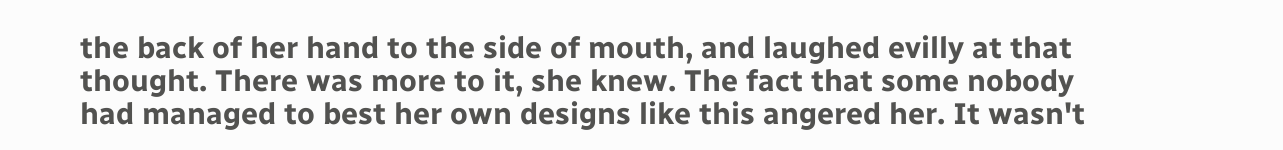the back of her hand to the side of mouth, and laughed evilly at that thought. There was more to it, she knew. The fact that some nobody had managed to best her own designs like this angered her. It wasn't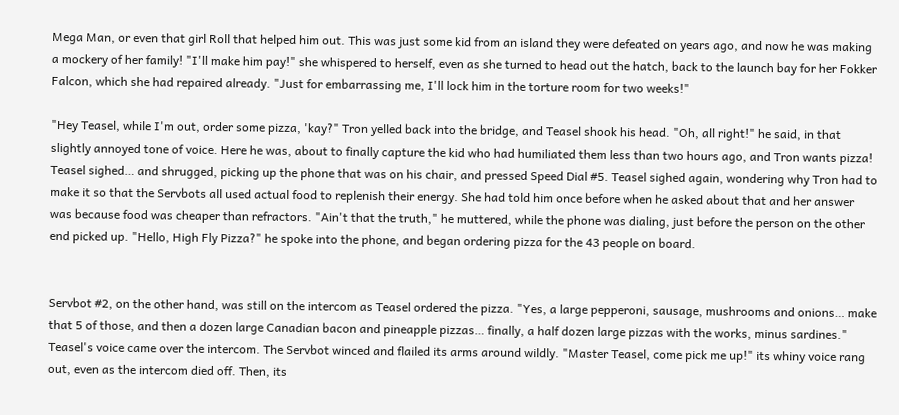Mega Man, or even that girl Roll that helped him out. This was just some kid from an island they were defeated on years ago, and now he was making a mockery of her family! "I'll make him pay!" she whispered to herself, even as she turned to head out the hatch, back to the launch bay for her Fokker Falcon, which she had repaired already. "Just for embarrassing me, I'll lock him in the torture room for two weeks!"

"Hey Teasel, while I'm out, order some pizza, 'kay?" Tron yelled back into the bridge, and Teasel shook his head. "Oh, all right!" he said, in that slightly annoyed tone of voice. Here he was, about to finally capture the kid who had humiliated them less than two hours ago, and Tron wants pizza! Teasel sighed… and shrugged, picking up the phone that was on his chair, and pressed Speed Dial #5. Teasel sighed again, wondering why Tron had to make it so that the Servbots all used actual food to replenish their energy. She had told him once before when he asked about that and her answer was because food was cheaper than refractors. "Ain't that the truth," he muttered, while the phone was dialing, just before the person on the other end picked up. "Hello, High Fly Pizza?" he spoke into the phone, and began ordering pizza for the 43 people on board.


Servbot #2, on the other hand, was still on the intercom as Teasel ordered the pizza. "Yes, a large pepperoni, sausage, mushrooms and onions… make that 5 of those, and then a dozen large Canadian bacon and pineapple pizzas… finally, a half dozen large pizzas with the works, minus sardines." Teasel's voice came over the intercom. The Servbot winced and flailed its arms around wildly. "Master Teasel, come pick me up!" its whiny voice rang out, even as the intercom died off. Then, its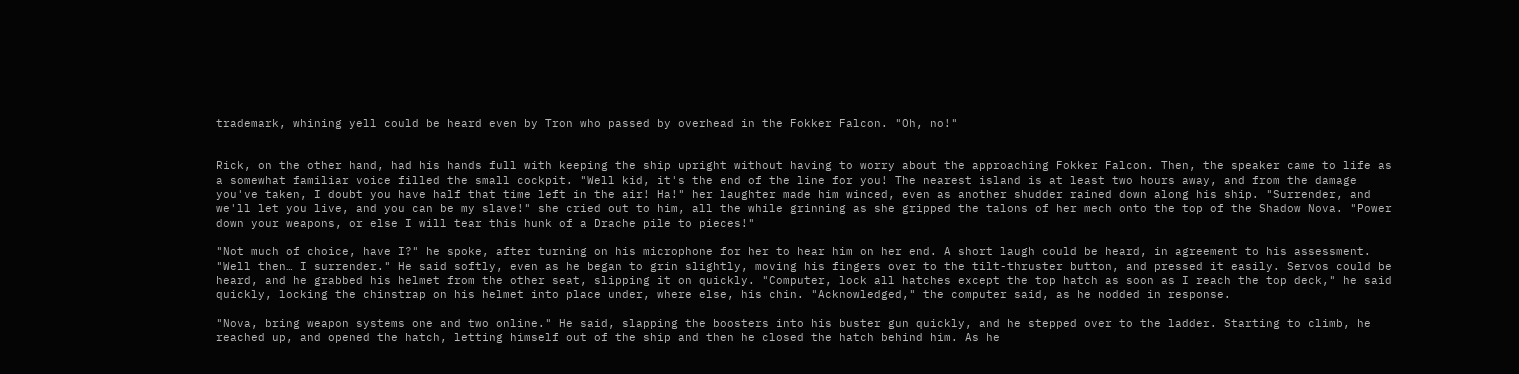trademark, whining yell could be heard even by Tron who passed by overhead in the Fokker Falcon. "Oh, no!"


Rick, on the other hand, had his hands full with keeping the ship upright without having to worry about the approaching Fokker Falcon. Then, the speaker came to life as a somewhat familiar voice filled the small cockpit. "Well kid, it's the end of the line for you! The nearest island is at least two hours away, and from the damage you've taken, I doubt you have half that time left in the air! Ha!" her laughter made him winced, even as another shudder rained down along his ship. "Surrender, and we'll let you live, and you can be my slave!" she cried out to him, all the while grinning as she gripped the talons of her mech onto the top of the Shadow Nova. "Power down your weapons, or else I will tear this hunk of a Drache pile to pieces!"

"Not much of choice, have I?" he spoke, after turning on his microphone for her to hear him on her end. A short laugh could be heard, in agreement to his assessment. "Well then… I surrender." He said softly, even as he began to grin slightly, moving his fingers over to the tilt-thruster button, and pressed it easily. Servos could be heard, and he grabbed his helmet from the other seat, slipping it on quickly. "Computer, lock all hatches except the top hatch as soon as I reach the top deck," he said quickly, locking the chinstrap on his helmet into place under, where else, his chin. "Acknowledged," the computer said, as he nodded in response.

"Nova, bring weapon systems one and two online." He said, slapping the boosters into his buster gun quickly, and he stepped over to the ladder. Starting to climb, he reached up, and opened the hatch, letting himself out of the ship and then he closed the hatch behind him. As he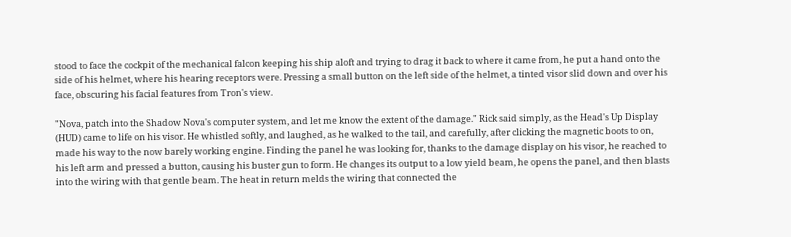stood to face the cockpit of the mechanical falcon keeping his ship aloft and trying to drag it back to where it came from, he put a hand onto the side of his helmet, where his hearing receptors were. Pressing a small button on the left side of the helmet, a tinted visor slid down and over his face, obscuring his facial features from Tron's view.

"Nova, patch into the Shadow Nova's computer system, and let me know the extent of the damage." Rick said simply, as the Head's Up Display (HUD) came to life on his visor. He whistled softly, and laughed, as he walked to the tail, and carefully, after clicking the magnetic boots to on, made his way to the now barely working engine. Finding the panel he was looking for, thanks to the damage display on his visor, he reached to his left arm and pressed a button, causing his buster gun to form. He changes its output to a low yield beam, he opens the panel, and then blasts into the wiring with that gentle beam. The heat in return melds the wiring that connected the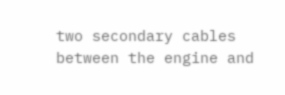two secondary cables between the engine and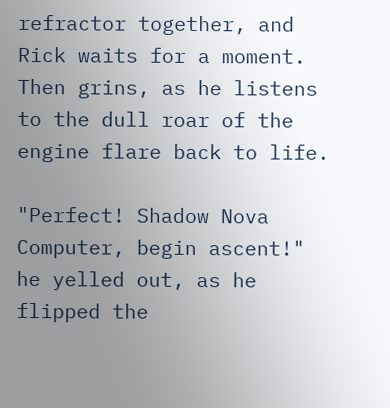refractor together, and Rick waits for a moment. Then grins, as he listens to the dull roar of the engine flare back to life.

"Perfect! Shadow Nova Computer, begin ascent!" he yelled out, as he flipped the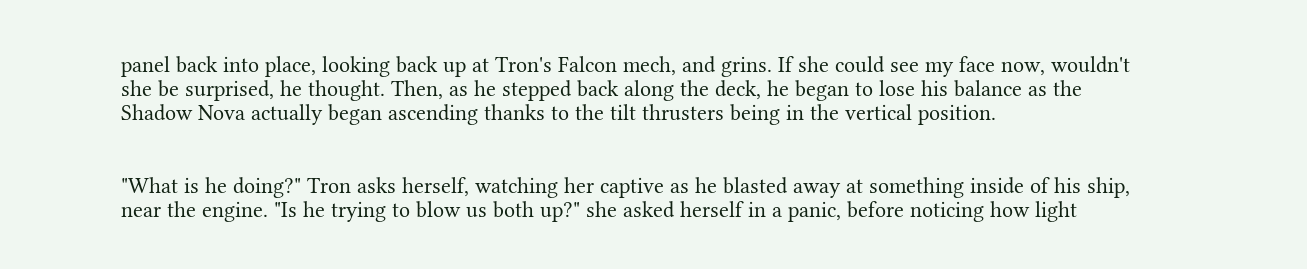panel back into place, looking back up at Tron's Falcon mech, and grins. If she could see my face now, wouldn't she be surprised, he thought. Then, as he stepped back along the deck, he began to lose his balance as the Shadow Nova actually began ascending thanks to the tilt thrusters being in the vertical position.


"What is he doing?" Tron asks herself, watching her captive as he blasted away at something inside of his ship, near the engine. "Is he trying to blow us both up?" she asked herself in a panic, before noticing how light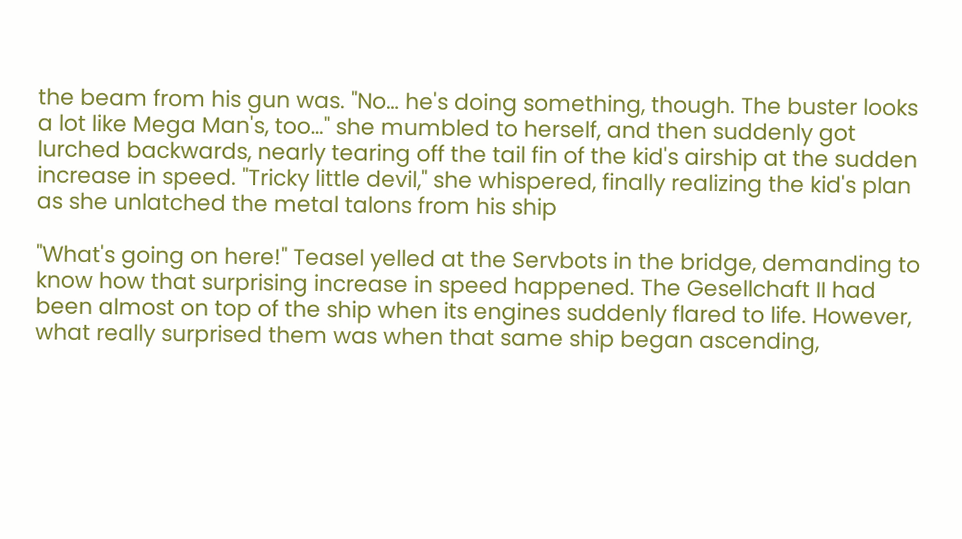the beam from his gun was. "No… he's doing something, though. The buster looks a lot like Mega Man's, too…" she mumbled to herself, and then suddenly got lurched backwards, nearly tearing off the tail fin of the kid's airship at the sudden increase in speed. "Tricky little devil," she whispered, finally realizing the kid's plan as she unlatched the metal talons from his ship

"What's going on here!" Teasel yelled at the Servbots in the bridge, demanding to know how that surprising increase in speed happened. The Gesellchaft II had been almost on top of the ship when its engines suddenly flared to life. However, what really surprised them was when that same ship began ascending,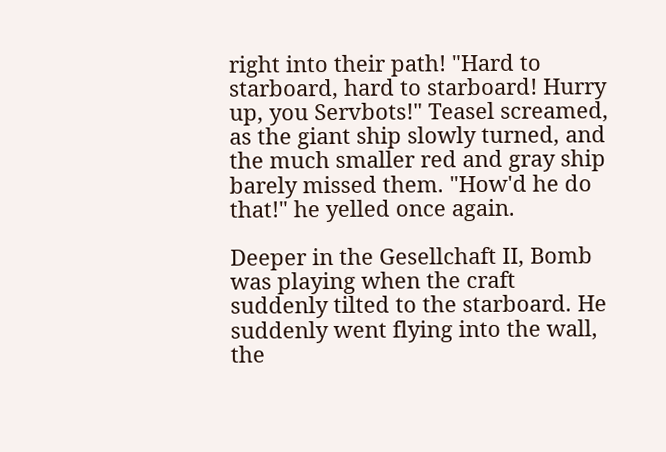right into their path! "Hard to starboard, hard to starboard! Hurry up, you Servbots!" Teasel screamed, as the giant ship slowly turned, and the much smaller red and gray ship barely missed them. "How'd he do that!" he yelled once again.

Deeper in the Gesellchaft II, Bomb was playing when the craft suddenly tilted to the starboard. He suddenly went flying into the wall, the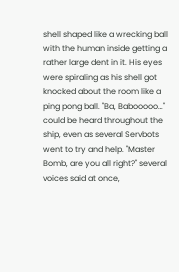shell shaped like a wrecking ball with the human inside getting a rather large dent in it. His eyes were spiraling as his shell got knocked about the room like a ping pong ball. "Ba, Babooooo…" could be heard throughout the ship, even as several Servbots went to try and help. "Master Bomb, are you all right?" several voices said at once,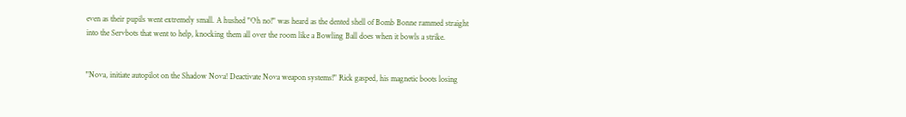even as their pupils went extremely small. A hushed "Oh no!" was heard as the dented shell of Bomb Bonne rammed straight into the Servbots that went to help, knocking them all over the room like a Bowling Ball does when it bowls a strike.


"Nova, initiate autopilot on the Shadow Nova! Deactivate Nova weapon systems!" Rick gasped, his magnetic boots losing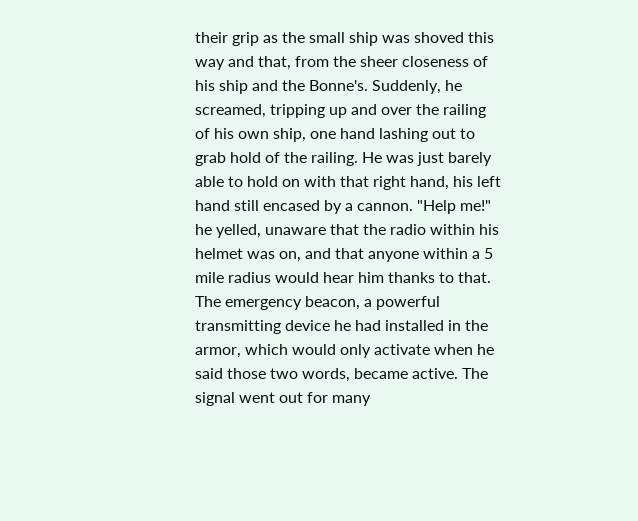their grip as the small ship was shoved this way and that, from the sheer closeness of his ship and the Bonne's. Suddenly, he screamed, tripping up and over the railing of his own ship, one hand lashing out to grab hold of the railing. He was just barely able to hold on with that right hand, his left hand still encased by a cannon. "Help me!" he yelled, unaware that the radio within his helmet was on, and that anyone within a 5 mile radius would hear him thanks to that. The emergency beacon, a powerful transmitting device he had installed in the armor, which would only activate when he said those two words, became active. The signal went out for many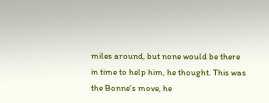miles around, but none would be there in time to help him, he thought. This was the Bonne's move, he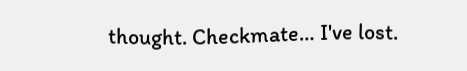thought. Checkmate… I've lost.